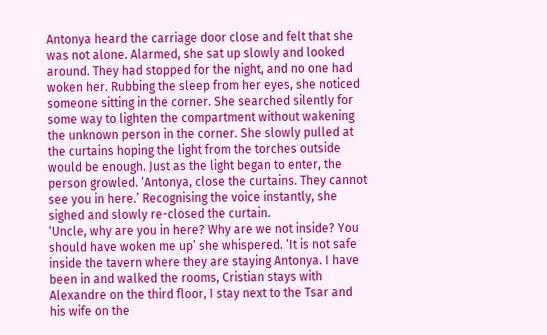Antonya heard the carriage door close and felt that she was not alone. Alarmed, she sat up slowly and looked around. They had stopped for the night, and no one had woken her. Rubbing the sleep from her eyes, she noticed someone sitting in the corner. She searched silently for some way to lighten the compartment without wakening the unknown person in the corner. She slowly pulled at the curtains hoping the light from the torches outside would be enough. Just as the light began to enter, the person growled. ‘Antonya, close the curtains. They cannot see you in here.’ Recognising the voice instantly, she sighed and slowly re-closed the curtain.
‘Uncle, why are you in here? Why are we not inside? You should have woken me up’ she whispered. ‘It is not safe inside the tavern where they are staying Antonya. I have been in and walked the rooms, Cristian stays with Alexandre on the third floor, I stay next to the Tsar and his wife on the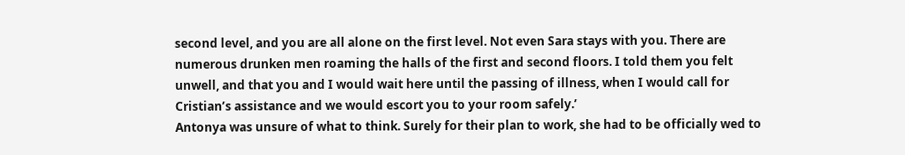second level, and you are all alone on the first level. Not even Sara stays with you. There are numerous drunken men roaming the halls of the first and second floors. I told them you felt unwell, and that you and I would wait here until the passing of illness, when I would call for Cristian’s assistance and we would escort you to your room safely.’
Antonya was unsure of what to think. Surely for their plan to work, she had to be officially wed to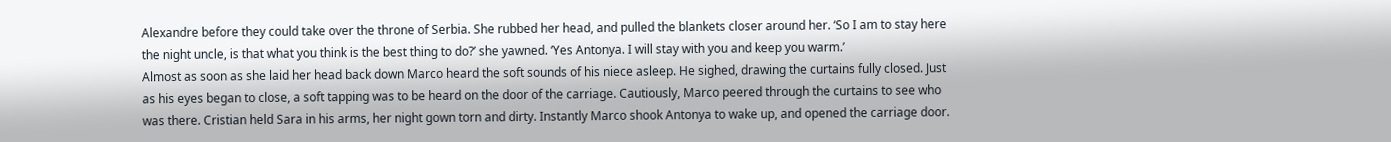Alexandre before they could take over the throne of Serbia. She rubbed her head, and pulled the blankets closer around her. ‘So I am to stay here the night uncle, is that what you think is the best thing to do?’ she yawned. ‘Yes Antonya. I will stay with you and keep you warm.’
Almost as soon as she laid her head back down Marco heard the soft sounds of his niece asleep. He sighed, drawing the curtains fully closed. Just as his eyes began to close, a soft tapping was to be heard on the door of the carriage. Cautiously, Marco peered through the curtains to see who was there. Cristian held Sara in his arms, her night gown torn and dirty. Instantly Marco shook Antonya to wake up, and opened the carriage door.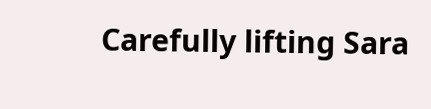Carefully lifting Sara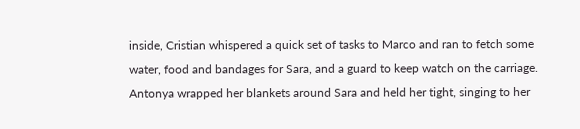inside, Cristian whispered a quick set of tasks to Marco and ran to fetch some water, food and bandages for Sara, and a guard to keep watch on the carriage. Antonya wrapped her blankets around Sara and held her tight, singing to her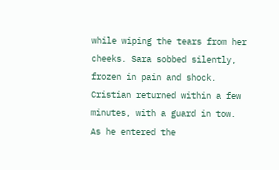while wiping the tears from her cheeks. Sara sobbed silently, frozen in pain and shock.
Cristian returned within a few minutes, with a guard in tow. As he entered the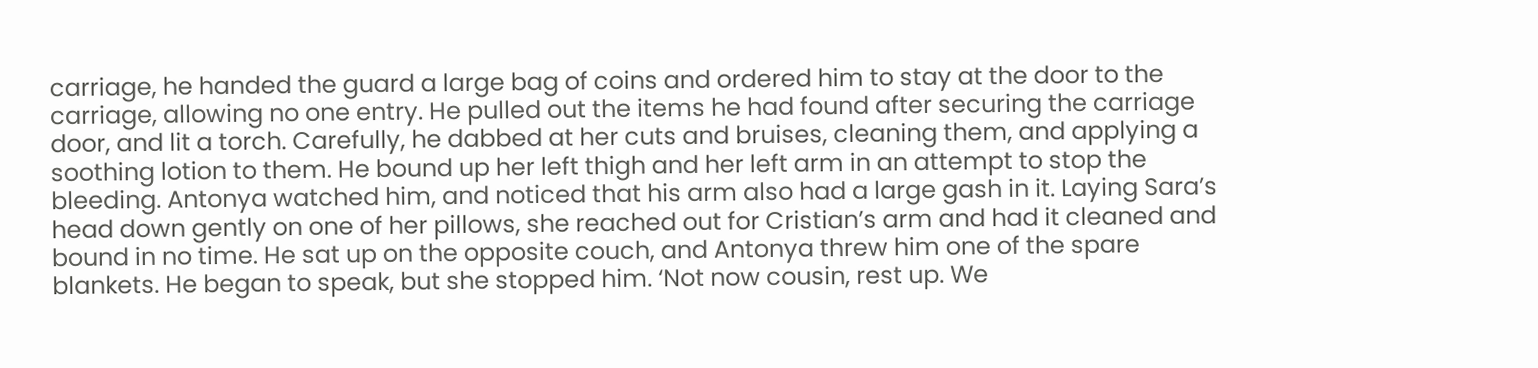carriage, he handed the guard a large bag of coins and ordered him to stay at the door to the carriage, allowing no one entry. He pulled out the items he had found after securing the carriage door, and lit a torch. Carefully, he dabbed at her cuts and bruises, cleaning them, and applying a soothing lotion to them. He bound up her left thigh and her left arm in an attempt to stop the bleeding. Antonya watched him, and noticed that his arm also had a large gash in it. Laying Sara’s head down gently on one of her pillows, she reached out for Cristian’s arm and had it cleaned and bound in no time. He sat up on the opposite couch, and Antonya threw him one of the spare blankets. He began to speak, but she stopped him. ‘Not now cousin, rest up. We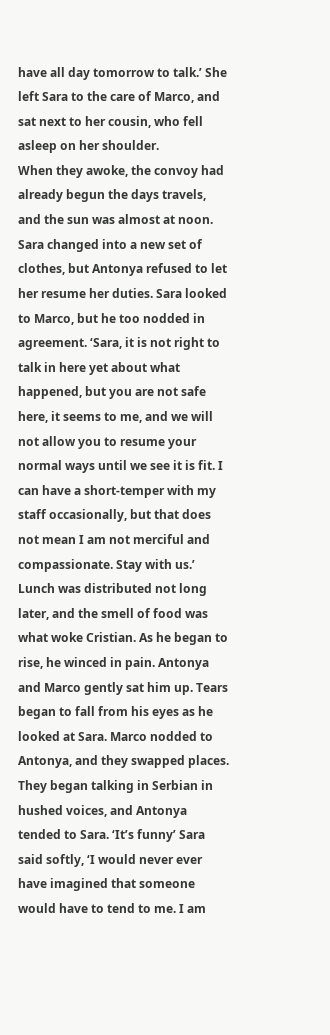have all day tomorrow to talk.’ She left Sara to the care of Marco, and sat next to her cousin, who fell asleep on her shoulder.
When they awoke, the convoy had already begun the days travels, and the sun was almost at noon. Sara changed into a new set of clothes, but Antonya refused to let her resume her duties. Sara looked to Marco, but he too nodded in agreement. ‘Sara, it is not right to talk in here yet about what happened, but you are not safe here, it seems to me, and we will not allow you to resume your normal ways until we see it is fit. I can have a short-temper with my staff occasionally, but that does not mean I am not merciful and compassionate. Stay with us.’
Lunch was distributed not long later, and the smell of food was what woke Cristian. As he began to rise, he winced in pain. Antonya and Marco gently sat him up. Tears began to fall from his eyes as he looked at Sara. Marco nodded to Antonya, and they swapped places. They began talking in Serbian in hushed voices, and Antonya tended to Sara. ‘It’s funny’ Sara said softly, ‘I would never ever have imagined that someone would have to tend to me. I am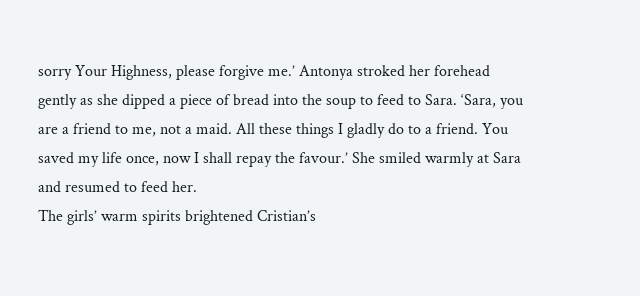sorry Your Highness, please forgive me.’ Antonya stroked her forehead gently as she dipped a piece of bread into the soup to feed to Sara. ‘Sara, you are a friend to me, not a maid. All these things I gladly do to a friend. You saved my life once, now I shall repay the favour.’ She smiled warmly at Sara and resumed to feed her.
The girls’ warm spirits brightened Cristian’s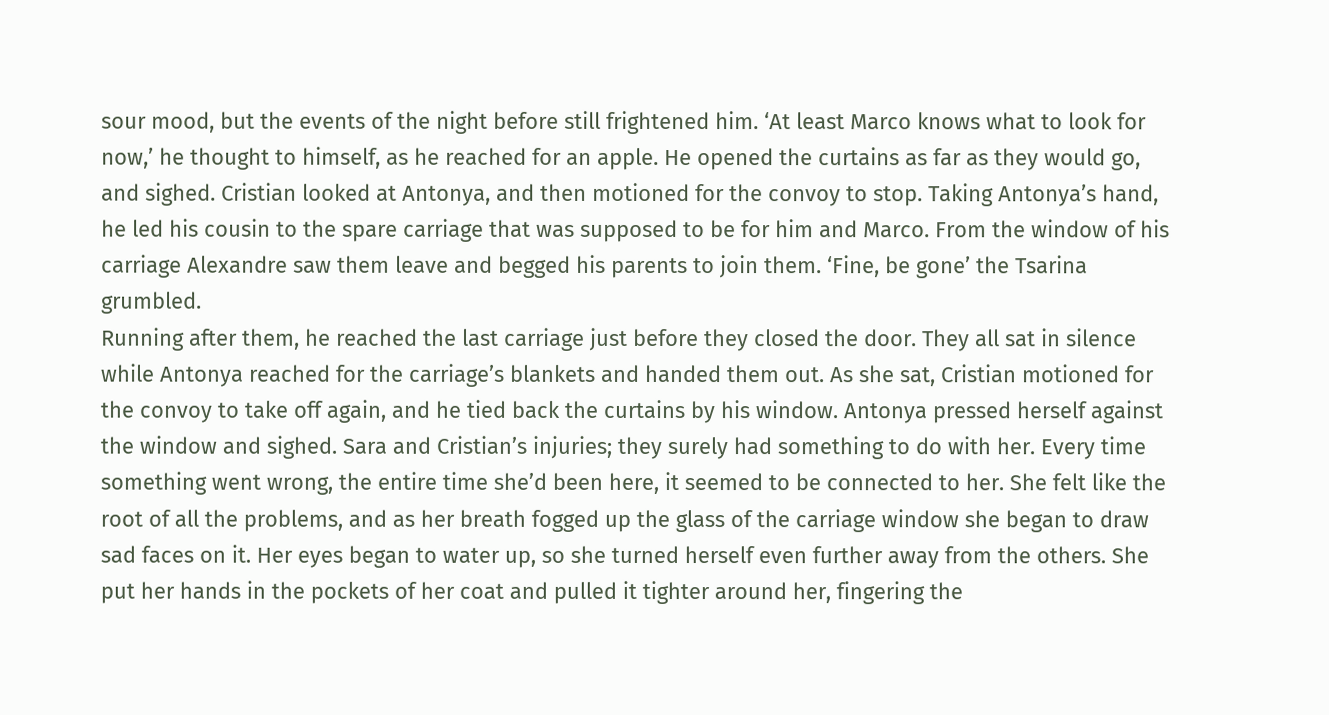sour mood, but the events of the night before still frightened him. ‘At least Marco knows what to look for now,’ he thought to himself, as he reached for an apple. He opened the curtains as far as they would go, and sighed. Cristian looked at Antonya, and then motioned for the convoy to stop. Taking Antonya’s hand, he led his cousin to the spare carriage that was supposed to be for him and Marco. From the window of his carriage Alexandre saw them leave and begged his parents to join them. ‘Fine, be gone’ the Tsarina grumbled.
Running after them, he reached the last carriage just before they closed the door. They all sat in silence while Antonya reached for the carriage’s blankets and handed them out. As she sat, Cristian motioned for the convoy to take off again, and he tied back the curtains by his window. Antonya pressed herself against the window and sighed. Sara and Cristian’s injuries; they surely had something to do with her. Every time something went wrong, the entire time she’d been here, it seemed to be connected to her. She felt like the root of all the problems, and as her breath fogged up the glass of the carriage window she began to draw sad faces on it. Her eyes began to water up, so she turned herself even further away from the others. She put her hands in the pockets of her coat and pulled it tighter around her, fingering the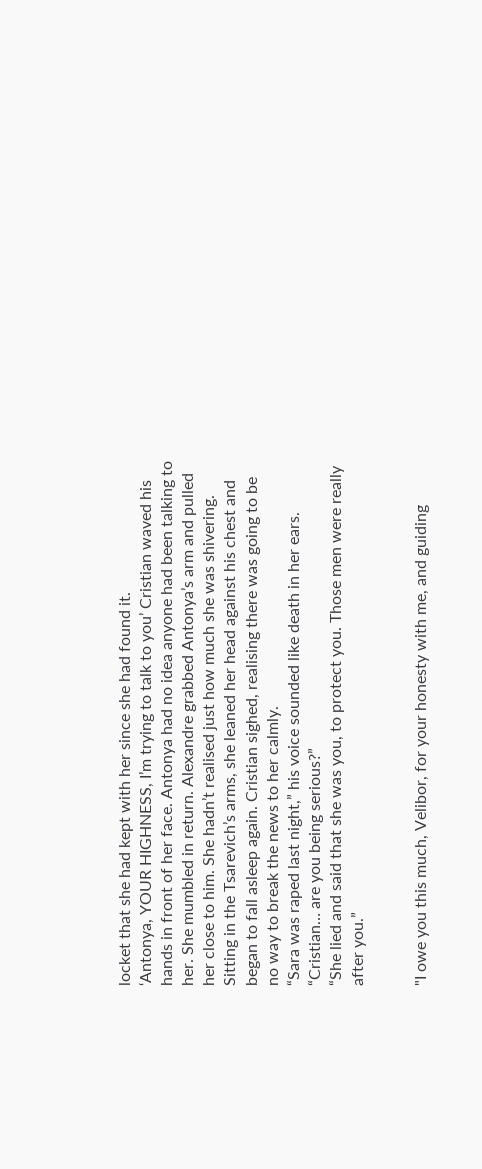locket that she had kept with her since she had found it.
‘Antonya, YOUR HIGHNESS, I’m trying to talk to you’ Cristian waved his hands in front of her face. Antonya had no idea anyone had been talking to her. She mumbled in return. Alexandre grabbed Antonya’s arm and pulled her close to him. She hadn’t realised just how much she was shivering. Sitting in the Tsarevich’s arms, she leaned her head against his chest and began to fall asleep again. Cristian sighed, realising there was going to be no way to break the news to her calmly.
“Sara was raped last night,” his voice sounded like death in her ears.
“Cristian… are you being serious?”
“She lied and said that she was you, to protect you. Those men were really after you.”


"I owe you this much, Velibor, for your honesty with me, and guiding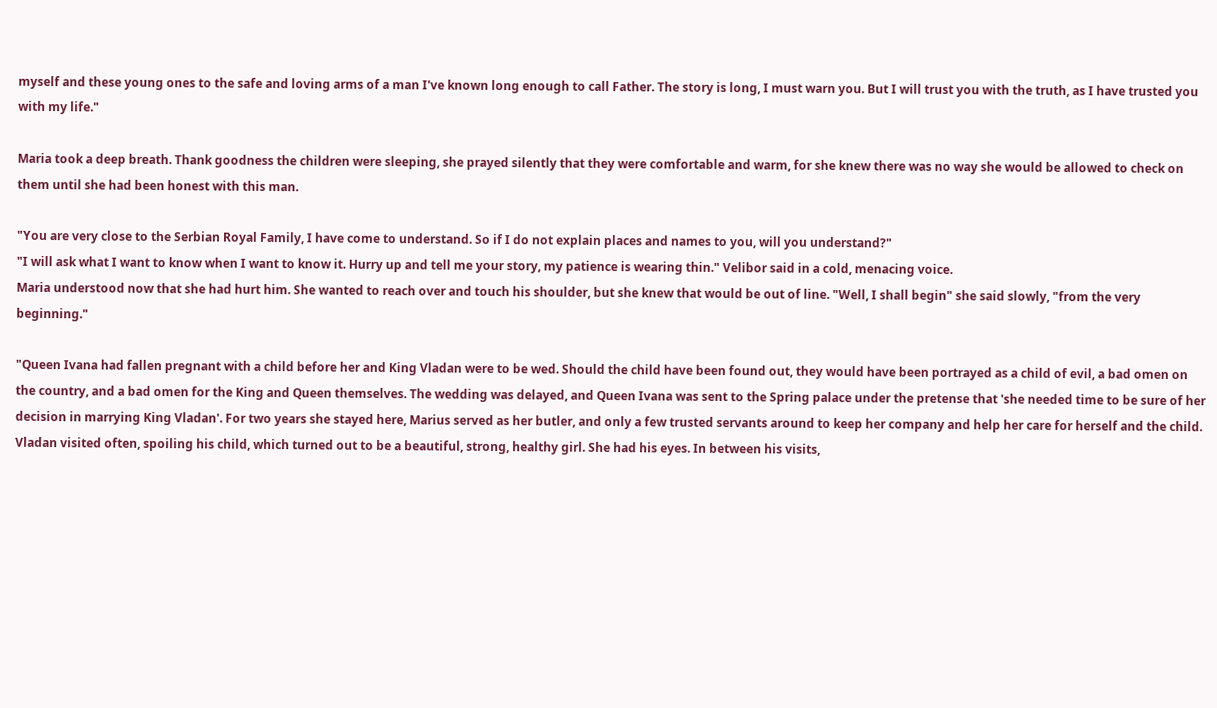myself and these young ones to the safe and loving arms of a man I've known long enough to call Father. The story is long, I must warn you. But I will trust you with the truth, as I have trusted you with my life."

Maria took a deep breath. Thank goodness the children were sleeping, she prayed silently that they were comfortable and warm, for she knew there was no way she would be allowed to check on them until she had been honest with this man.

"You are very close to the Serbian Royal Family, I have come to understand. So if I do not explain places and names to you, will you understand?"
"I will ask what I want to know when I want to know it. Hurry up and tell me your story, my patience is wearing thin." Velibor said in a cold, menacing voice.
Maria understood now that she had hurt him. She wanted to reach over and touch his shoulder, but she knew that would be out of line. "Well, I shall begin" she said slowly, "from the very beginning."

"Queen Ivana had fallen pregnant with a child before her and King Vladan were to be wed. Should the child have been found out, they would have been portrayed as a child of evil, a bad omen on the country, and a bad omen for the King and Queen themselves. The wedding was delayed, and Queen Ivana was sent to the Spring palace under the pretense that 'she needed time to be sure of her decision in marrying King Vladan'. For two years she stayed here, Marius served as her butler, and only a few trusted servants around to keep her company and help her care for herself and the child. Vladan visited often, spoiling his child, which turned out to be a beautiful, strong, healthy girl. She had his eyes. In between his visits,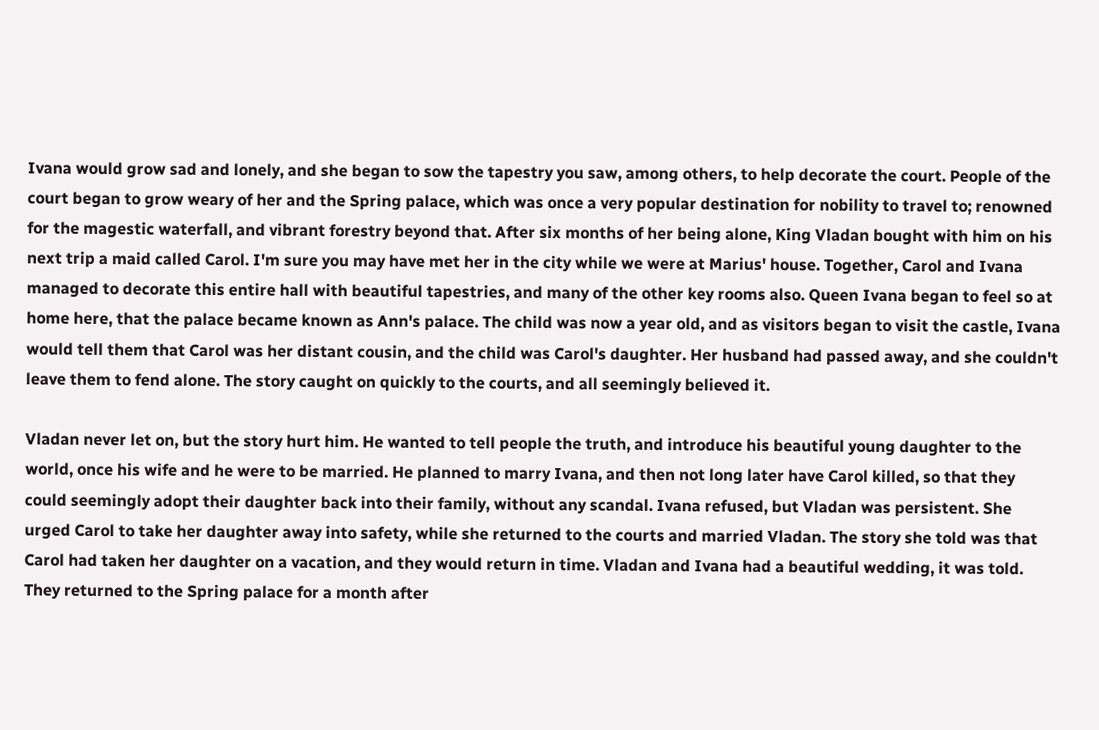Ivana would grow sad and lonely, and she began to sow the tapestry you saw, among others, to help decorate the court. People of the court began to grow weary of her and the Spring palace, which was once a very popular destination for nobility to travel to; renowned for the magestic waterfall, and vibrant forestry beyond that. After six months of her being alone, King Vladan bought with him on his next trip a maid called Carol. I'm sure you may have met her in the city while we were at Marius' house. Together, Carol and Ivana managed to decorate this entire hall with beautiful tapestries, and many of the other key rooms also. Queen Ivana began to feel so at home here, that the palace became known as Ann's palace. The child was now a year old, and as visitors began to visit the castle, Ivana would tell them that Carol was her distant cousin, and the child was Carol's daughter. Her husband had passed away, and she couldn't leave them to fend alone. The story caught on quickly to the courts, and all seemingly believed it.

Vladan never let on, but the story hurt him. He wanted to tell people the truth, and introduce his beautiful young daughter to the world, once his wife and he were to be married. He planned to marry Ivana, and then not long later have Carol killed, so that they could seemingly adopt their daughter back into their family, without any scandal. Ivana refused, but Vladan was persistent. She urged Carol to take her daughter away into safety, while she returned to the courts and married Vladan. The story she told was that Carol had taken her daughter on a vacation, and they would return in time. Vladan and Ivana had a beautiful wedding, it was told. They returned to the Spring palace for a month after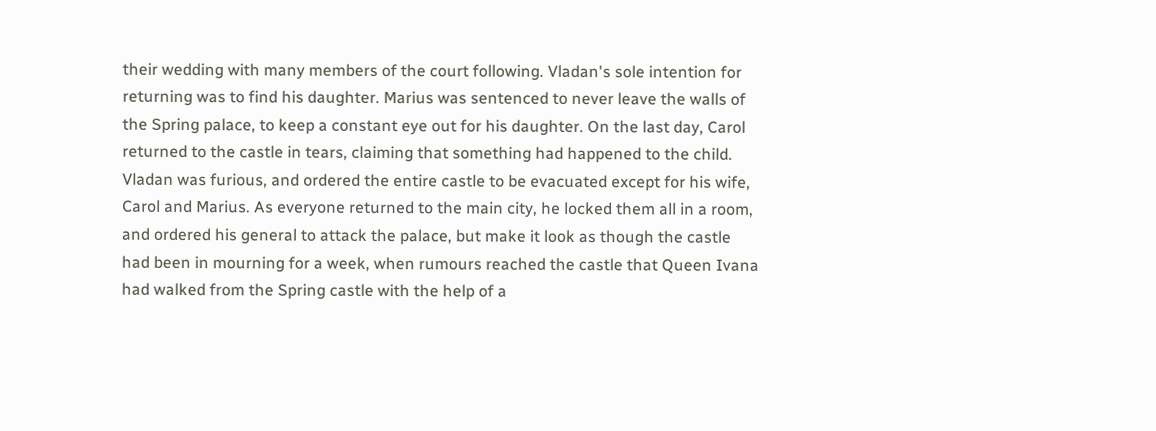their wedding with many members of the court following. Vladan's sole intention for returning was to find his daughter. Marius was sentenced to never leave the walls of the Spring palace, to keep a constant eye out for his daughter. On the last day, Carol returned to the castle in tears, claiming that something had happened to the child. Vladan was furious, and ordered the entire castle to be evacuated except for his wife, Carol and Marius. As everyone returned to the main city, he locked them all in a room, and ordered his general to attack the palace, but make it look as though the castle had been in mourning for a week, when rumours reached the castle that Queen Ivana had walked from the Spring castle with the help of a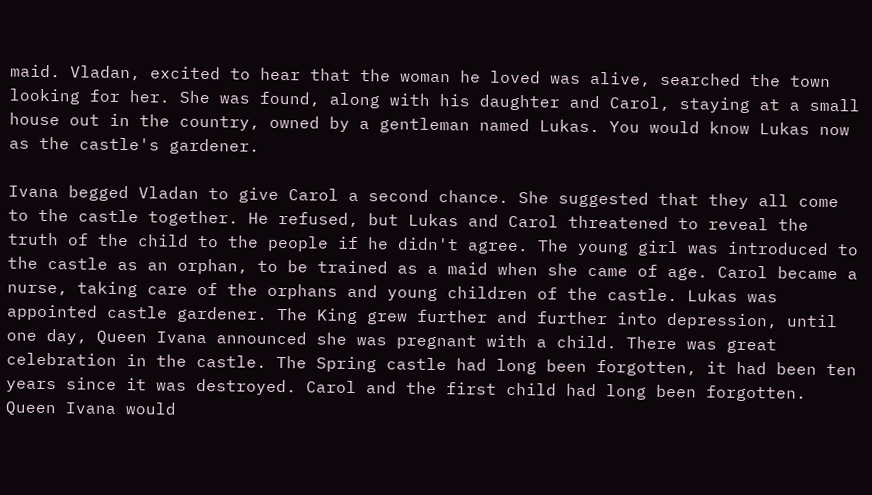maid. Vladan, excited to hear that the woman he loved was alive, searched the town looking for her. She was found, along with his daughter and Carol, staying at a small house out in the country, owned by a gentleman named Lukas. You would know Lukas now as the castle's gardener.

Ivana begged Vladan to give Carol a second chance. She suggested that they all come to the castle together. He refused, but Lukas and Carol threatened to reveal the truth of the child to the people if he didn't agree. The young girl was introduced to the castle as an orphan, to be trained as a maid when she came of age. Carol became a nurse, taking care of the orphans and young children of the castle. Lukas was appointed castle gardener. The King grew further and further into depression, until one day, Queen Ivana announced she was pregnant with a child. There was great celebration in the castle. The Spring castle had long been forgotten, it had been ten years since it was destroyed. Carol and the first child had long been forgotten. Queen Ivana would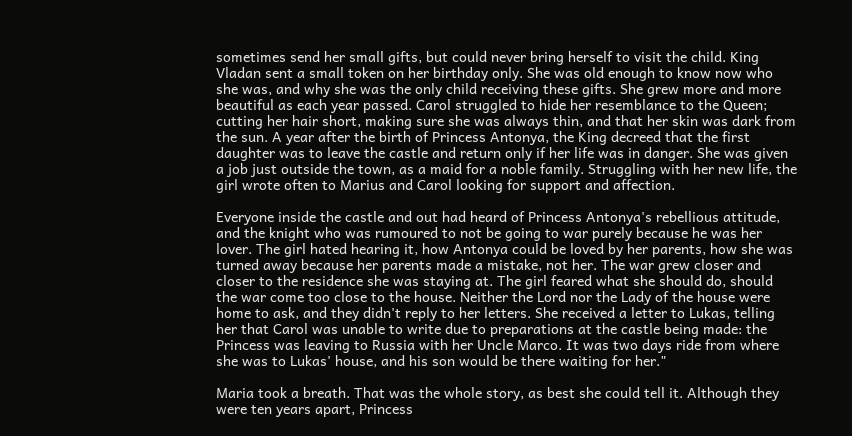sometimes send her small gifts, but could never bring herself to visit the child. King Vladan sent a small token on her birthday only. She was old enough to know now who she was, and why she was the only child receiving these gifts. She grew more and more beautiful as each year passed. Carol struggled to hide her resemblance to the Queen; cutting her hair short, making sure she was always thin, and that her skin was dark from the sun. A year after the birth of Princess Antonya, the King decreed that the first daughter was to leave the castle and return only if her life was in danger. She was given a job just outside the town, as a maid for a noble family. Struggling with her new life, the girl wrote often to Marius and Carol looking for support and affection.

Everyone inside the castle and out had heard of Princess Antonya's rebellious attitude, and the knight who was rumoured to not be going to war purely because he was her lover. The girl hated hearing it, how Antonya could be loved by her parents, how she was turned away because her parents made a mistake, not her. The war grew closer and closer to the residence she was staying at. The girl feared what she should do, should the war come too close to the house. Neither the Lord nor the Lady of the house were home to ask, and they didn't reply to her letters. She received a letter to Lukas, telling her that Carol was unable to write due to preparations at the castle being made: the Princess was leaving to Russia with her Uncle Marco. It was two days ride from where she was to Lukas' house, and his son would be there waiting for her."

Maria took a breath. That was the whole story, as best she could tell it. Although they were ten years apart, Princess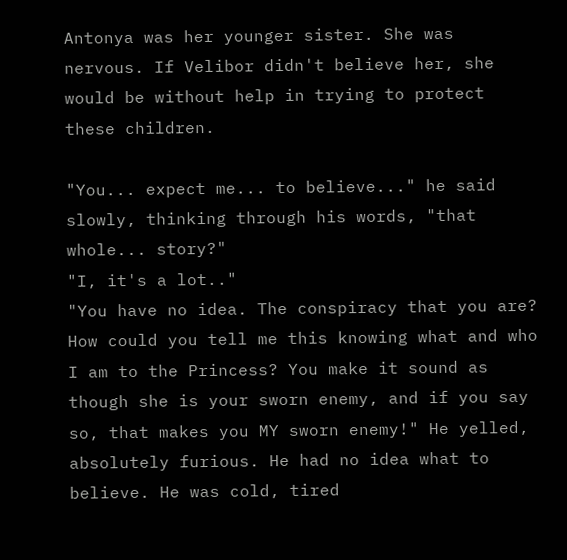Antonya was her younger sister. She was nervous. If Velibor didn't believe her, she would be without help in trying to protect these children.

"You... expect me... to believe..." he said slowly, thinking through his words, "that whole... story?"
"I, it's a lot.."
"You have no idea. The conspiracy that you are? How could you tell me this knowing what and who I am to the Princess? You make it sound as though she is your sworn enemy, and if you say so, that makes you MY sworn enemy!" He yelled, absolutely furious. He had no idea what to believe. He was cold, tired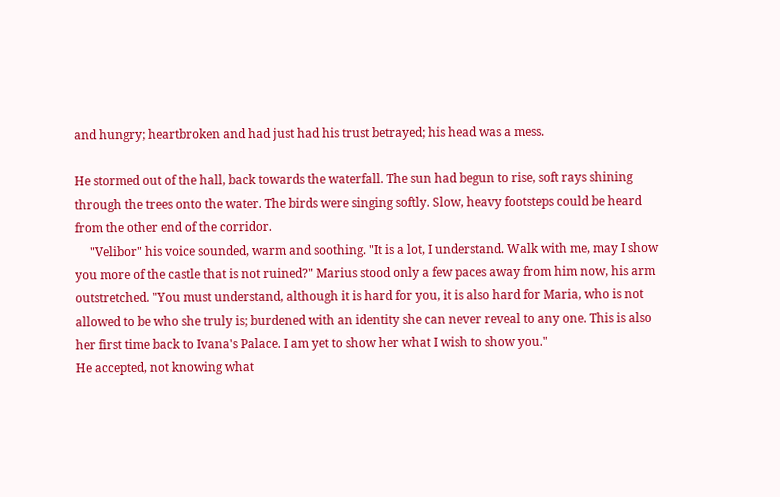and hungry; heartbroken and had just had his trust betrayed; his head was a mess.

He stormed out of the hall, back towards the waterfall. The sun had begun to rise, soft rays shining through the trees onto the water. The birds were singing softly. Slow, heavy footsteps could be heard from the other end of the corridor.
     "Velibor" his voice sounded, warm and soothing. "It is a lot, I understand. Walk with me, may I show you more of the castle that is not ruined?" Marius stood only a few paces away from him now, his arm outstretched. "You must understand, although it is hard for you, it is also hard for Maria, who is not allowed to be who she truly is; burdened with an identity she can never reveal to any one. This is also her first time back to Ivana's Palace. I am yet to show her what I wish to show you."
He accepted, not knowing what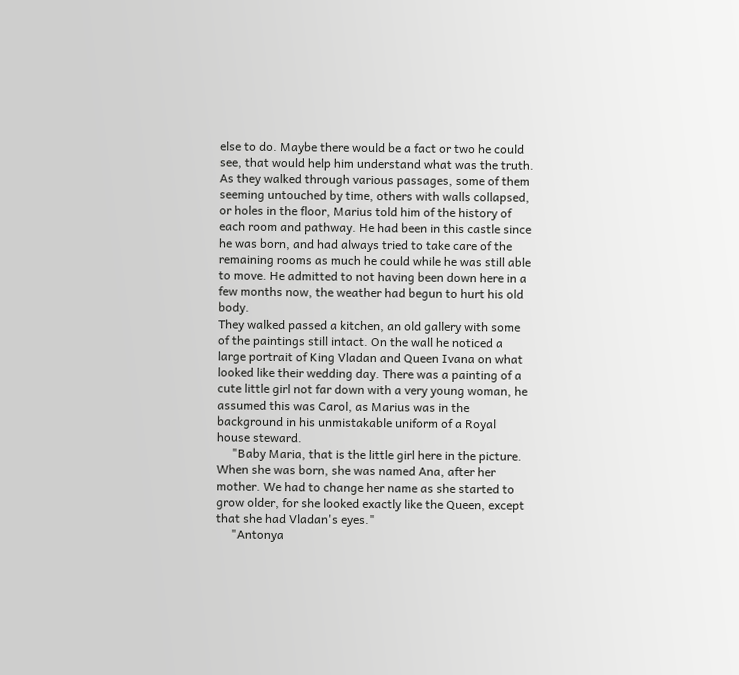else to do. Maybe there would be a fact or two he could see, that would help him understand what was the truth. As they walked through various passages, some of them seeming untouched by time, others with walls collapsed, or holes in the floor, Marius told him of the history of each room and pathway. He had been in this castle since he was born, and had always tried to take care of the remaining rooms as much he could while he was still able to move. He admitted to not having been down here in a few months now, the weather had begun to hurt his old body.
They walked passed a kitchen, an old gallery with some of the paintings still intact. On the wall he noticed a large portrait of King Vladan and Queen Ivana on what looked like their wedding day. There was a painting of a cute little girl not far down with a very young woman, he assumed this was Carol, as Marius was in the background in his unmistakable uniform of a Royal house steward.
     "Baby Maria, that is the little girl here in the picture. When she was born, she was named Ana, after her mother. We had to change her name as she started to grow older, for she looked exactly like the Queen, except that she had Vladan's eyes."
     "Antonya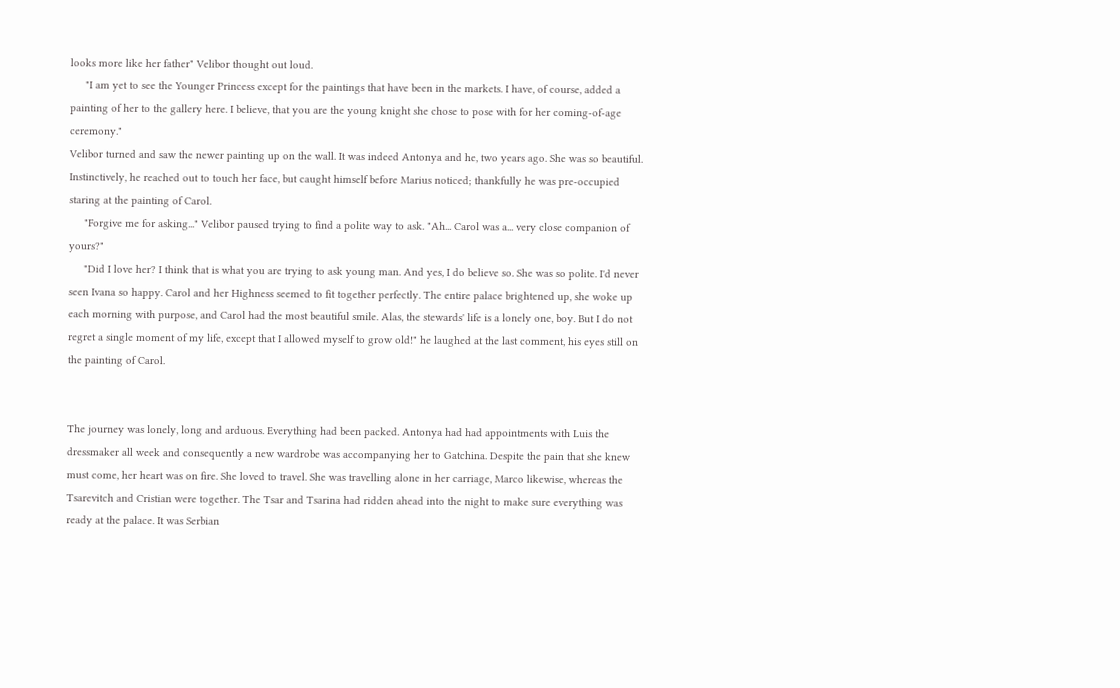looks more like her father" Velibor thought out loud.
     "I am yet to see the Younger Princess except for the paintings that have been in the markets. I have, of course, added a painting of her to the gallery here. I believe, that you are the young knight she chose to pose with for her coming-of-age ceremony."
Velibor turned and saw the newer painting up on the wall. It was indeed Antonya and he, two years ago. She was so beautiful. Instinctively, he reached out to touch her face, but caught himself before Marius noticed; thankfully he was pre-occupied staring at the painting of Carol.
     "Forgive me for asking..." Velibor paused trying to find a polite way to ask. "Ah... Carol was a... very close companion of yours?"
     "Did I love her? I think that is what you are trying to ask young man. And yes, I do believe so. She was so polite. I'd never seen Ivana so happy. Carol and her Highness seemed to fit together perfectly. The entire palace brightened up, she woke up each morning with purpose, and Carol had the most beautiful smile. Alas, the stewards' life is a lonely one, boy. But I do not regret a single moment of my life, except that I allowed myself to grow old!" he laughed at the last comment, his eyes still on the painting of Carol.


The journey was lonely, long and arduous. Everything had been packed. Antonya had had appointments with Luis the dressmaker all week and consequently a new wardrobe was accompanying her to Gatchina. Despite the pain that she knew must come, her heart was on fire. She loved to travel. She was travelling alone in her carriage, Marco likewise, whereas the Tsarevitch and Cristian were together. The Tsar and Tsarina had ridden ahead into the night to make sure everything was ready at the palace. It was Serbian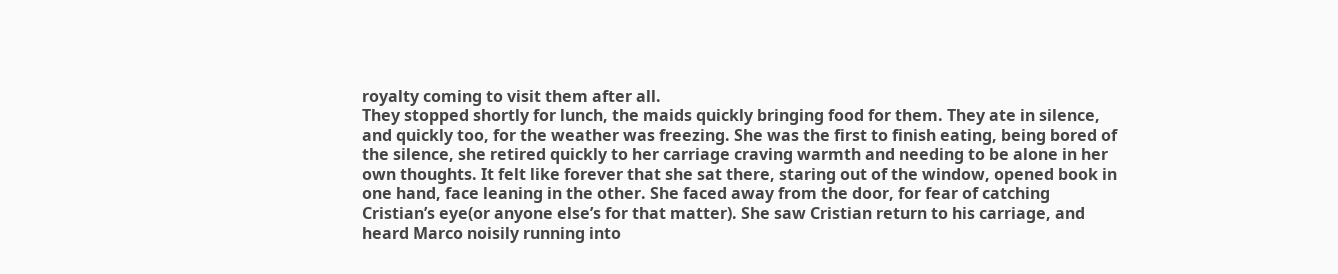royalty coming to visit them after all.
They stopped shortly for lunch, the maids quickly bringing food for them. They ate in silence, and quickly too, for the weather was freezing. She was the first to finish eating, being bored of the silence, she retired quickly to her carriage craving warmth and needing to be alone in her own thoughts. It felt like forever that she sat there, staring out of the window, opened book in one hand, face leaning in the other. She faced away from the door, for fear of catching Cristian’s eye(or anyone else’s for that matter). She saw Cristian return to his carriage, and heard Marco noisily running into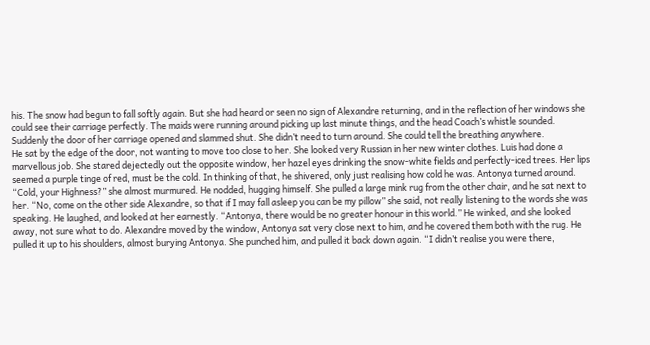his. The snow had begun to fall softly again. But she had heard or seen no sign of Alexandre returning, and in the reflection of her windows she could see their carriage perfectly. The maids were running around picking up last minute things, and the head Coach’s whistle sounded. Suddenly the door of her carriage opened and slammed shut. She didn’t need to turn around. She could tell the breathing anywhere.
He sat by the edge of the door, not wanting to move too close to her. She looked very Russian in her new winter clothes. Luis had done a marvellous job. She stared dejectedly out the opposite window, her hazel eyes drinking the snow-white fields and perfectly-iced trees. Her lips seemed a purple tinge of red, must be the cold. In thinking of that, he shivered, only just realising how cold he was. Antonya turned around. “Cold, your Highness?” she almost murmured. He nodded, hugging himself. She pulled a large mink rug from the other chair, and he sat next to her. “No, come on the other side Alexandre, so that if I may fall asleep you can be my pillow” she said, not really listening to the words she was speaking. He laughed, and looked at her earnestly. “Antonya, there would be no greater honour in this world.” He winked, and she looked away, not sure what to do. Alexandre moved by the window, Antonya sat very close next to him, and he covered them both with the rug. He pulled it up to his shoulders, almost burying Antonya. She punched him, and pulled it back down again. “I didn’t realise you were there,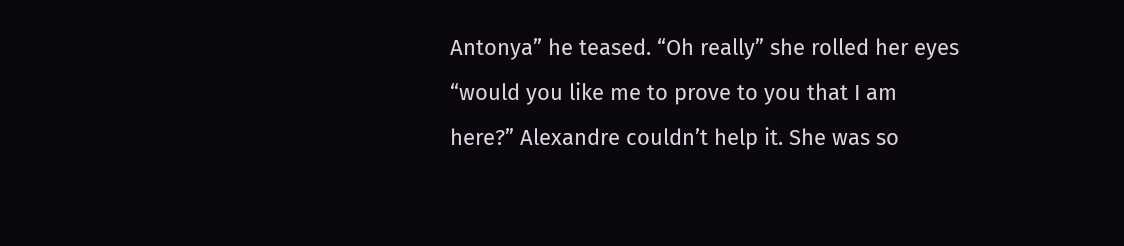Antonya” he teased. “Oh really” she rolled her eyes “would you like me to prove to you that I am here?” Alexandre couldn’t help it. She was so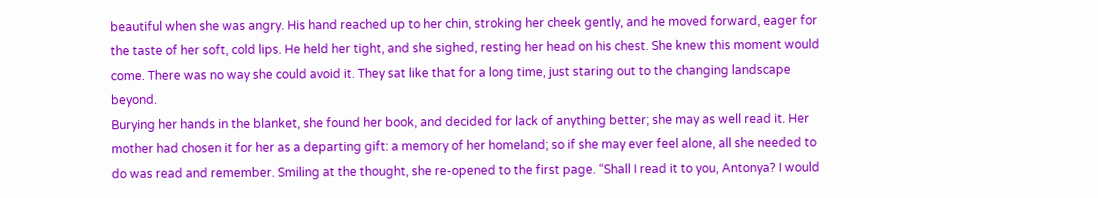beautiful when she was angry. His hand reached up to her chin, stroking her cheek gently, and he moved forward, eager for the taste of her soft, cold lips. He held her tight, and she sighed, resting her head on his chest. She knew this moment would come. There was no way she could avoid it. They sat like that for a long time, just staring out to the changing landscape beyond.
Burying her hands in the blanket, she found her book, and decided for lack of anything better; she may as well read it. Her mother had chosen it for her as a departing gift: a memory of her homeland; so if she may ever feel alone, all she needed to do was read and remember. Smiling at the thought, she re-opened to the first page. “Shall I read it to you, Antonya? I would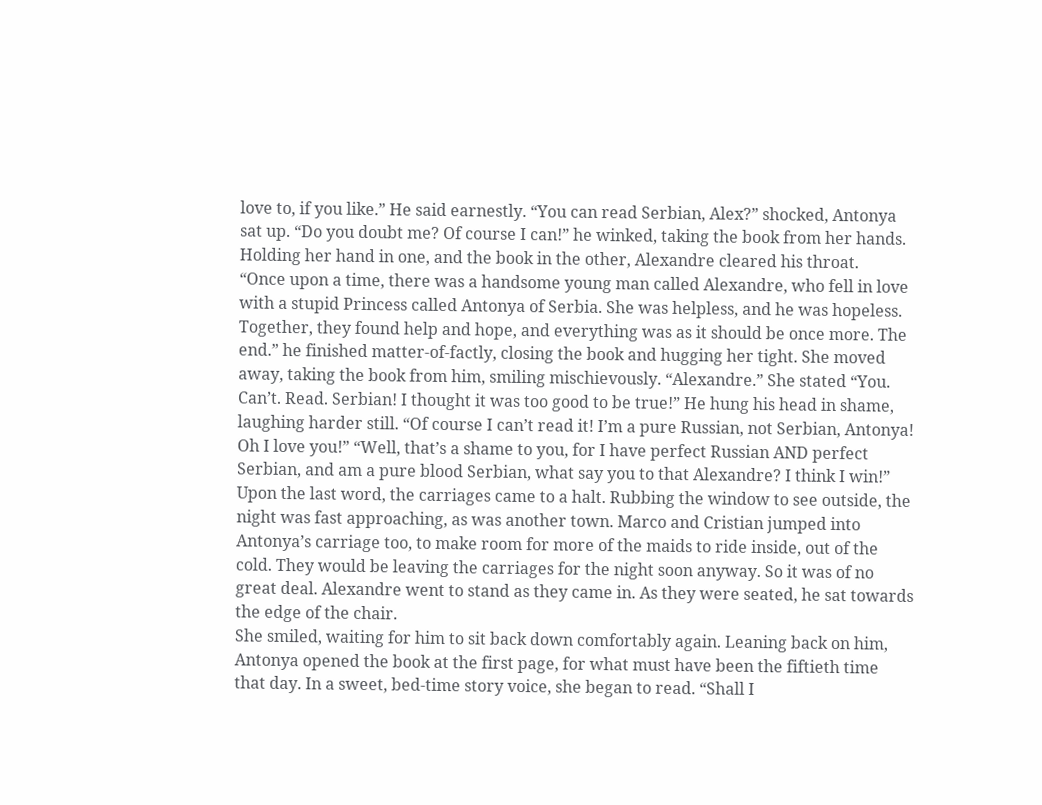love to, if you like.” He said earnestly. “You can read Serbian, Alex?” shocked, Antonya sat up. “Do you doubt me? Of course I can!” he winked, taking the book from her hands. Holding her hand in one, and the book in the other, Alexandre cleared his throat.
“Once upon a time, there was a handsome young man called Alexandre, who fell in love with a stupid Princess called Antonya of Serbia. She was helpless, and he was hopeless. Together, they found help and hope, and everything was as it should be once more. The end.” he finished matter-of-factly, closing the book and hugging her tight. She moved away, taking the book from him, smiling mischievously. “Alexandre.” She stated “You. Can’t. Read. Serbian! I thought it was too good to be true!” He hung his head in shame, laughing harder still. “Of course I can’t read it! I’m a pure Russian, not Serbian, Antonya! Oh I love you!” “Well, that’s a shame to you, for I have perfect Russian AND perfect Serbian, and am a pure blood Serbian, what say you to that Alexandre? I think I win!”
Upon the last word, the carriages came to a halt. Rubbing the window to see outside, the night was fast approaching, as was another town. Marco and Cristian jumped into Antonya’s carriage too, to make room for more of the maids to ride inside, out of the cold. They would be leaving the carriages for the night soon anyway. So it was of no great deal. Alexandre went to stand as they came in. As they were seated, he sat towards the edge of the chair.
She smiled, waiting for him to sit back down comfortably again. Leaning back on him, Antonya opened the book at the first page, for what must have been the fiftieth time that day. In a sweet, bed-time story voice, she began to read. “Shall I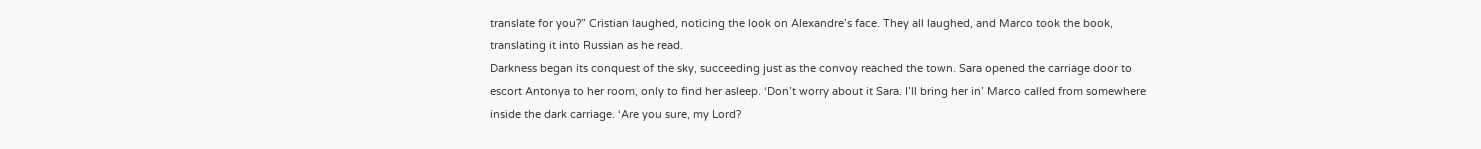translate for you?” Cristian laughed, noticing the look on Alexandre’s face. They all laughed, and Marco took the book, translating it into Russian as he read.
Darkness began its conquest of the sky, succeeding just as the convoy reached the town. Sara opened the carriage door to escort Antonya to her room, only to find her asleep. ‘Don’t worry about it Sara. I’ll bring her in’ Marco called from somewhere inside the dark carriage. ‘Are you sure, my Lord?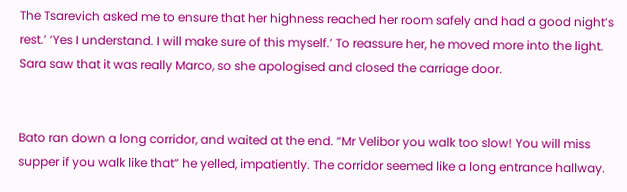The Tsarevich asked me to ensure that her highness reached her room safely and had a good night’s rest.’ ‘Yes I understand. I will make sure of this myself.’ To reassure her, he moved more into the light. Sara saw that it was really Marco, so she apologised and closed the carriage door.


Bato ran down a long corridor, and waited at the end. “Mr Velibor you walk too slow! You will miss supper if you walk like that” he yelled, impatiently. The corridor seemed like a long entrance hallway.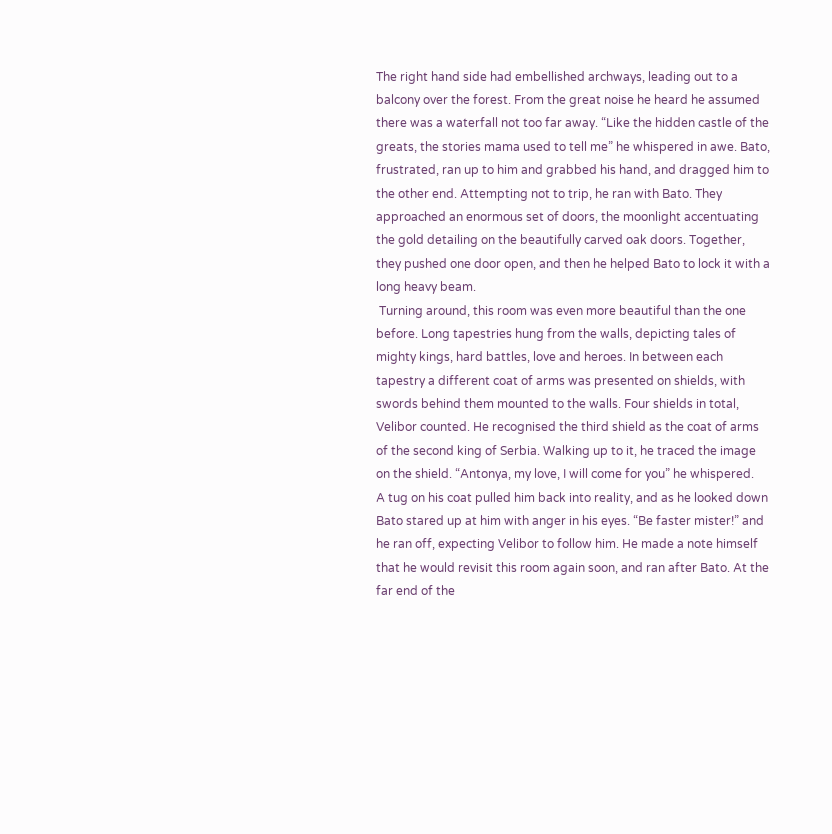The right hand side had embellished archways, leading out to a balcony over the forest. From the great noise he heard he assumed there was a waterfall not too far away. “Like the hidden castle of the greats, the stories mama used to tell me” he whispered in awe. Bato, frustrated, ran up to him and grabbed his hand, and dragged him to the other end. Attempting not to trip, he ran with Bato. They approached an enormous set of doors, the moonlight accentuating the gold detailing on the beautifully carved oak doors. Together, they pushed one door open, and then he helped Bato to lock it with a long heavy beam.
 Turning around, this room was even more beautiful than the one before. Long tapestries hung from the walls, depicting tales of mighty kings, hard battles, love and heroes. In between each tapestry a different coat of arms was presented on shields, with swords behind them mounted to the walls. Four shields in total, Velibor counted. He recognised the third shield as the coat of arms of the second king of Serbia. Walking up to it, he traced the image on the shield. “Antonya, my love, I will come for you” he whispered.
A tug on his coat pulled him back into reality, and as he looked down Bato stared up at him with anger in his eyes. “Be faster mister!” and he ran off, expecting Velibor to follow him. He made a note himself that he would revisit this room again soon, and ran after Bato. At the far end of the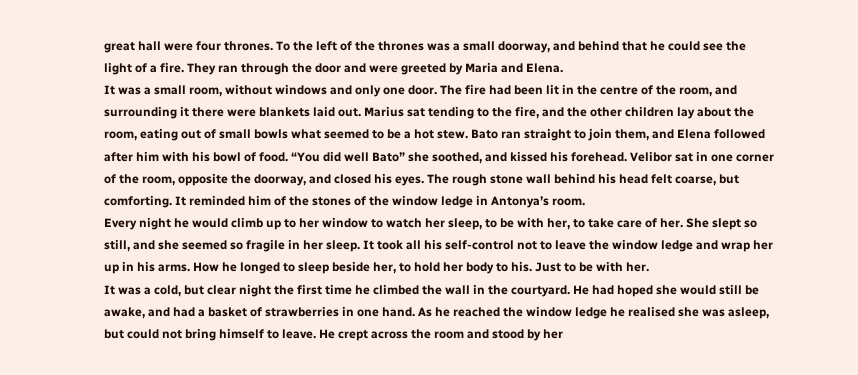great hall were four thrones. To the left of the thrones was a small doorway, and behind that he could see the light of a fire. They ran through the door and were greeted by Maria and Elena.
It was a small room, without windows and only one door. The fire had been lit in the centre of the room, and surrounding it there were blankets laid out. Marius sat tending to the fire, and the other children lay about the room, eating out of small bowls what seemed to be a hot stew. Bato ran straight to join them, and Elena followed after him with his bowl of food. “You did well Bato” she soothed, and kissed his forehead. Velibor sat in one corner of the room, opposite the doorway, and closed his eyes. The rough stone wall behind his head felt coarse, but comforting. It reminded him of the stones of the window ledge in Antonya’s room.
Every night he would climb up to her window to watch her sleep, to be with her, to take care of her. She slept so still, and she seemed so fragile in her sleep. It took all his self-control not to leave the window ledge and wrap her up in his arms. How he longed to sleep beside her, to hold her body to his. Just to be with her.
It was a cold, but clear night the first time he climbed the wall in the courtyard. He had hoped she would still be awake, and had a basket of strawberries in one hand. As he reached the window ledge he realised she was asleep, but could not bring himself to leave. He crept across the room and stood by her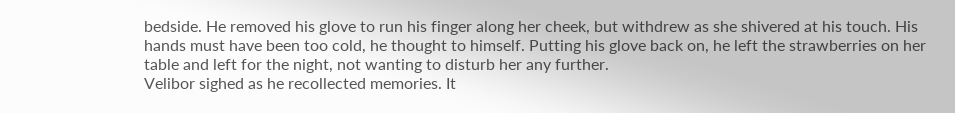bedside. He removed his glove to run his finger along her cheek, but withdrew as she shivered at his touch. His hands must have been too cold, he thought to himself. Putting his glove back on, he left the strawberries on her table and left for the night, not wanting to disturb her any further.
Velibor sighed as he recollected memories. It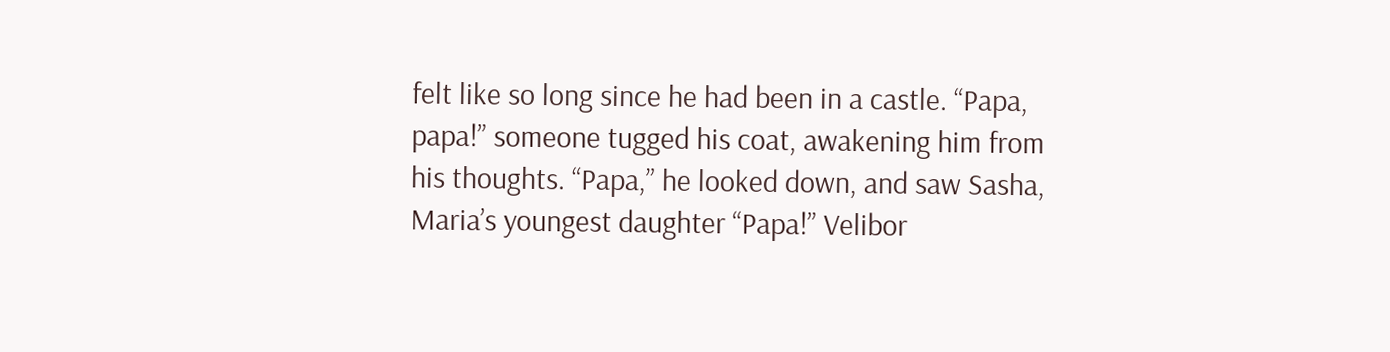felt like so long since he had been in a castle. “Papa, papa!” someone tugged his coat, awakening him from his thoughts. “Papa,” he looked down, and saw Sasha, Maria’s youngest daughter “Papa!” Velibor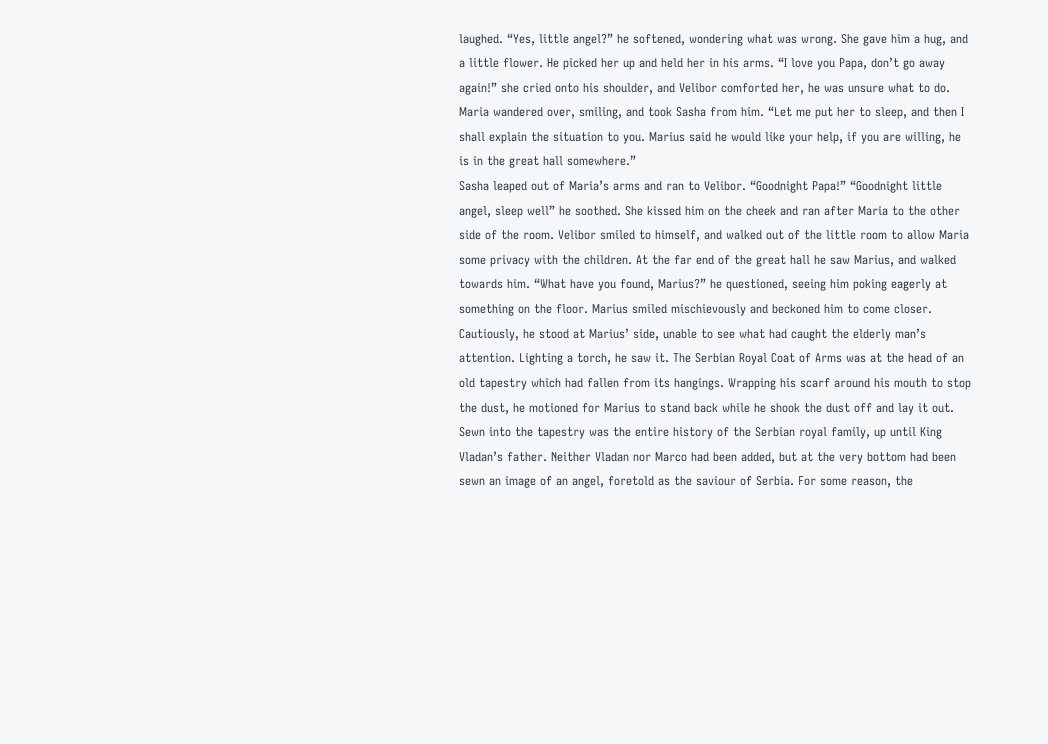laughed. “Yes, little angel?” he softened, wondering what was wrong. She gave him a hug, and a little flower. He picked her up and held her in his arms. “I love you Papa, don’t go away again!” she cried onto his shoulder, and Velibor comforted her, he was unsure what to do. Maria wandered over, smiling, and took Sasha from him. “Let me put her to sleep, and then I shall explain the situation to you. Marius said he would like your help, if you are willing, he is in the great hall somewhere.”
Sasha leaped out of Maria’s arms and ran to Velibor. “Goodnight Papa!” “Goodnight little angel, sleep well” he soothed. She kissed him on the cheek and ran after Maria to the other side of the room. Velibor smiled to himself, and walked out of the little room to allow Maria some privacy with the children. At the far end of the great hall he saw Marius, and walked towards him. “What have you found, Marius?” he questioned, seeing him poking eagerly at something on the floor. Marius smiled mischievously and beckoned him to come closer. Cautiously, he stood at Marius’ side, unable to see what had caught the elderly man’s attention. Lighting a torch, he saw it. The Serbian Royal Coat of Arms was at the head of an old tapestry which had fallen from its hangings. Wrapping his scarf around his mouth to stop the dust, he motioned for Marius to stand back while he shook the dust off and lay it out. Sewn into the tapestry was the entire history of the Serbian royal family, up until King Vladan’s father. Neither Vladan nor Marco had been added, but at the very bottom had been sewn an image of an angel, foretold as the saviour of Serbia. For some reason, the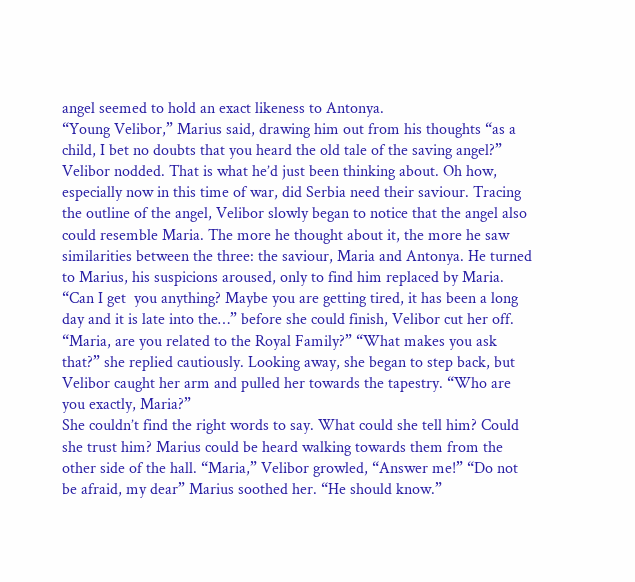angel seemed to hold an exact likeness to Antonya.
“Young Velibor,” Marius said, drawing him out from his thoughts “as a child, I bet no doubts that you heard the old tale of the saving angel?” Velibor nodded. That is what he’d just been thinking about. Oh how, especially now in this time of war, did Serbia need their saviour. Tracing the outline of the angel, Velibor slowly began to notice that the angel also could resemble Maria. The more he thought about it, the more he saw similarities between the three: the saviour, Maria and Antonya. He turned to Marius, his suspicions aroused, only to find him replaced by Maria. “Can I get  you anything? Maybe you are getting tired, it has been a long day and it is late into the…” before she could finish, Velibor cut her off. “Maria, are you related to the Royal Family?” “What makes you ask that?” she replied cautiously. Looking away, she began to step back, but Velibor caught her arm and pulled her towards the tapestry. “Who are you exactly, Maria?”
She couldn’t find the right words to say. What could she tell him? Could she trust him? Marius could be heard walking towards them from the other side of the hall. “Maria,” Velibor growled, “Answer me!” “Do not be afraid, my dear” Marius soothed her. “He should know.”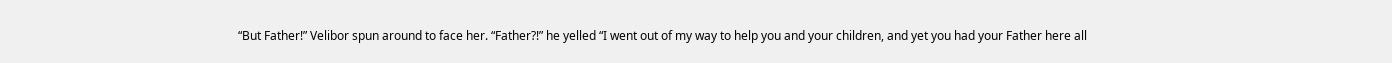“But Father!” Velibor spun around to face her. “Father?!” he yelled “I went out of my way to help you and your children, and yet you had your Father here all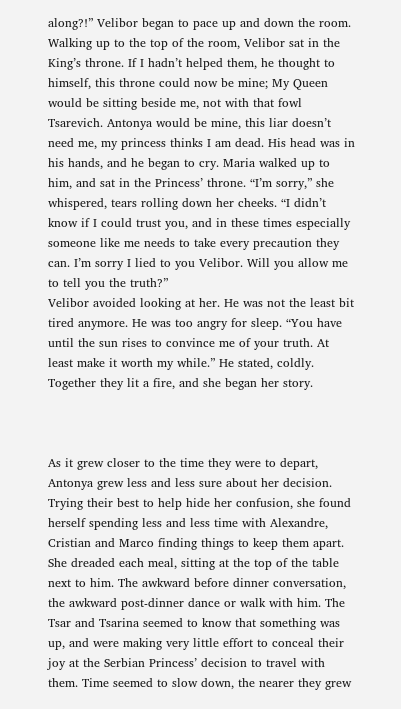along?!” Velibor began to pace up and down the room. Walking up to the top of the room, Velibor sat in the King’s throne. If I hadn’t helped them, he thought to himself, this throne could now be mine; My Queen would be sitting beside me, not with that fowl Tsarevich. Antonya would be mine, this liar doesn’t need me, my princess thinks I am dead. His head was in his hands, and he began to cry. Maria walked up to him, and sat in the Princess’ throne. “I’m sorry,” she whispered, tears rolling down her cheeks. “I didn’t know if I could trust you, and in these times especially someone like me needs to take every precaution they can. I’m sorry I lied to you Velibor. Will you allow me to tell you the truth?”
Velibor avoided looking at her. He was not the least bit tired anymore. He was too angry for sleep. “You have until the sun rises to convince me of your truth. At least make it worth my while.” He stated, coldly. Together they lit a fire, and she began her story.



As it grew closer to the time they were to depart, Antonya grew less and less sure about her decision. Trying their best to help hide her confusion, she found herself spending less and less time with Alexandre, Cristian and Marco finding things to keep them apart. She dreaded each meal, sitting at the top of the table next to him. The awkward before dinner conversation, the awkward post-dinner dance or walk with him. The Tsar and Tsarina seemed to know that something was up, and were making very little effort to conceal their joy at the Serbian Princess’ decision to travel with them. Time seemed to slow down, the nearer they grew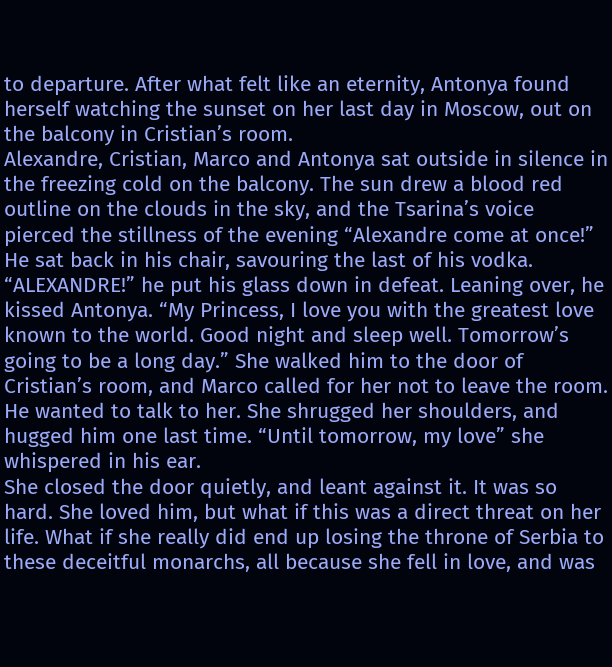to departure. After what felt like an eternity, Antonya found herself watching the sunset on her last day in Moscow, out on the balcony in Cristian’s room.
Alexandre, Cristian, Marco and Antonya sat outside in silence in the freezing cold on the balcony. The sun drew a blood red outline on the clouds in the sky, and the Tsarina’s voice pierced the stillness of the evening “Alexandre come at once!” He sat back in his chair, savouring the last of his vodka. “ALEXANDRE!” he put his glass down in defeat. Leaning over, he kissed Antonya. “My Princess, I love you with the greatest love known to the world. Good night and sleep well. Tomorrow’s going to be a long day.” She walked him to the door of Cristian’s room, and Marco called for her not to leave the room. He wanted to talk to her. She shrugged her shoulders, and hugged him one last time. “Until tomorrow, my love” she whispered in his ear.
She closed the door quietly, and leant against it. It was so hard. She loved him, but what if this was a direct threat on her life. What if she really did end up losing the throne of Serbia to these deceitful monarchs, all because she fell in love, and was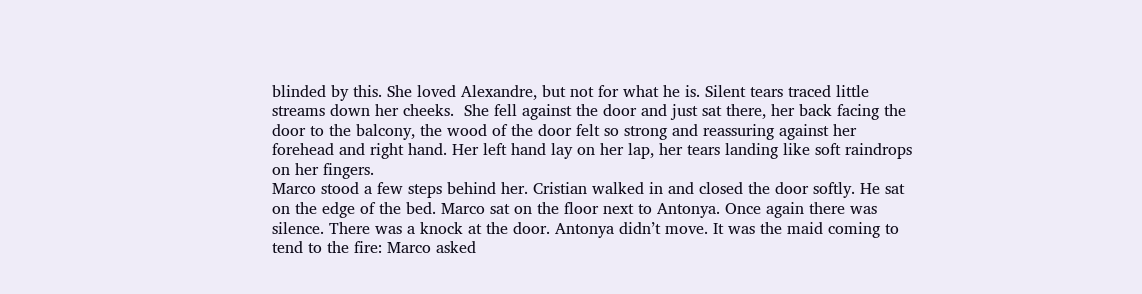blinded by this. She loved Alexandre, but not for what he is. Silent tears traced little streams down her cheeks.  She fell against the door and just sat there, her back facing the door to the balcony, the wood of the door felt so strong and reassuring against her forehead and right hand. Her left hand lay on her lap, her tears landing like soft raindrops on her fingers.
Marco stood a few steps behind her. Cristian walked in and closed the door softly. He sat on the edge of the bed. Marco sat on the floor next to Antonya. Once again there was silence. There was a knock at the door. Antonya didn’t move. It was the maid coming to tend to the fire: Marco asked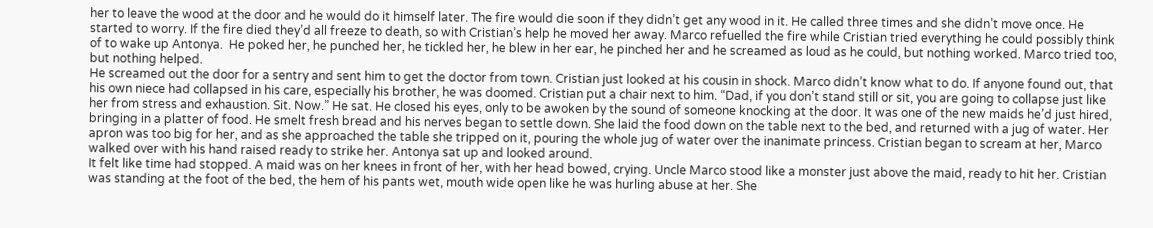her to leave the wood at the door and he would do it himself later. The fire would die soon if they didn’t get any wood in it. He called three times and she didn’t move once. He started to worry. If the fire died they’d all freeze to death, so with Cristian’s help he moved her away. Marco refuelled the fire while Cristian tried everything he could possibly think of to wake up Antonya.  He poked her, he punched her, he tickled her, he blew in her ear, he pinched her and he screamed as loud as he could, but nothing worked. Marco tried too, but nothing helped.
He screamed out the door for a sentry and sent him to get the doctor from town. Cristian just looked at his cousin in shock. Marco didn’t know what to do. If anyone found out, that his own niece had collapsed in his care, especially his brother, he was doomed. Cristian put a chair next to him. “Dad, if you don’t stand still or sit, you are going to collapse just like her from stress and exhaustion. Sit. Now.” He sat. He closed his eyes, only to be awoken by the sound of someone knocking at the door. It was one of the new maids he’d just hired, bringing in a platter of food. He smelt fresh bread and his nerves began to settle down. She laid the food down on the table next to the bed, and returned with a jug of water. Her apron was too big for her, and as she approached the table she tripped on it, pouring the whole jug of water over the inanimate princess. Cristian began to scream at her, Marco walked over with his hand raised ready to strike her. Antonya sat up and looked around.
It felt like time had stopped. A maid was on her knees in front of her, with her head bowed, crying. Uncle Marco stood like a monster just above the maid, ready to hit her. Cristian was standing at the foot of the bed, the hem of his pants wet, mouth wide open like he was hurling abuse at her. She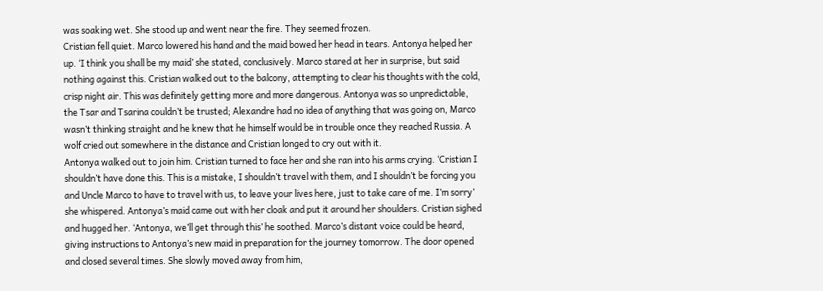was soaking wet. She stood up and went near the fire. They seemed frozen.
Cristian fell quiet. Marco lowered his hand and the maid bowed her head in tears. Antonya helped her up. ‘I think you shall be my maid’ she stated, conclusively. Marco stared at her in surprise, but said nothing against this. Cristian walked out to the balcony, attempting to clear his thoughts with the cold, crisp night air. This was definitely getting more and more dangerous. Antonya was so unpredictable, the Tsar and Tsarina couldn’t be trusted; Alexandre had no idea of anything that was going on, Marco wasn’t thinking straight and he knew that he himself would be in trouble once they reached Russia. A wolf cried out somewhere in the distance and Cristian longed to cry out with it.
Antonya walked out to join him. Cristian turned to face her and she ran into his arms crying. ‘Cristian I shouldn’t have done this. This is a mistake, I shouldn’t travel with them, and I shouldn’t be forcing you and Uncle Marco to have to travel with us, to leave your lives here, just to take care of me. I’m sorry’ she whispered. Antonya’s maid came out with her cloak and put it around her shoulders. Cristian sighed and hugged her. ‘Antonya, we’ll get through this’ he soothed. Marco’s distant voice could be heard, giving instructions to Antonya’s new maid in preparation for the journey tomorrow. The door opened and closed several times. She slowly moved away from him,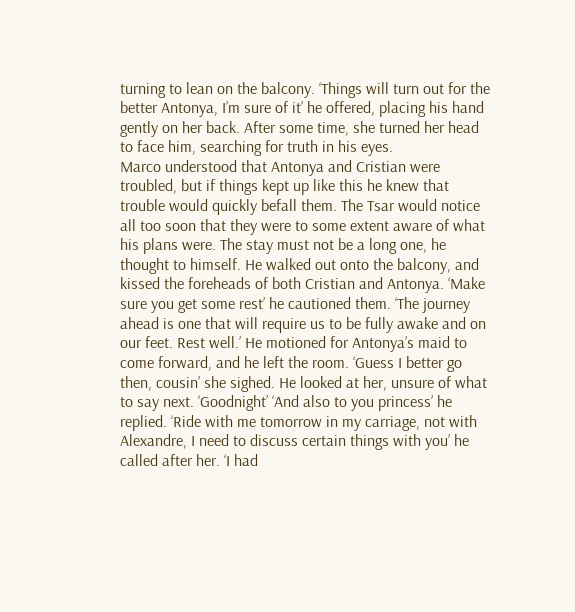turning to lean on the balcony. ‘Things will turn out for the better Antonya, I’m sure of it’ he offered, placing his hand gently on her back. After some time, she turned her head to face him, searching for truth in his eyes.
Marco understood that Antonya and Cristian were troubled, but if things kept up like this he knew that trouble would quickly befall them. The Tsar would notice all too soon that they were to some extent aware of what his plans were. The stay must not be a long one, he thought to himself. He walked out onto the balcony, and kissed the foreheads of both Cristian and Antonya. ‘Make sure you get some rest’ he cautioned them. ‘The journey ahead is one that will require us to be fully awake and on our feet. Rest well.’ He motioned for Antonya’s maid to come forward, and he left the room. ‘Guess I better go then, cousin’ she sighed. He looked at her, unsure of what to say next. ‘Goodnight’ ‘And also to you princess’ he replied. ‘Ride with me tomorrow in my carriage, not with Alexandre, I need to discuss certain things with you’ he called after her. ‘I had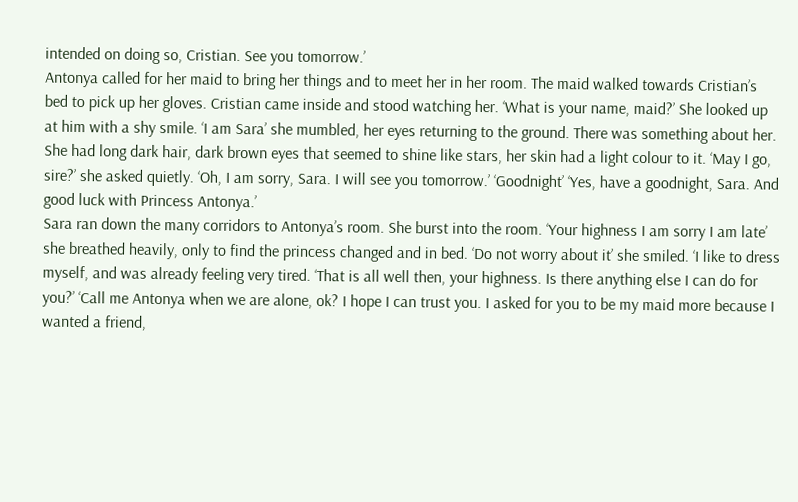intended on doing so, Cristian. See you tomorrow.’
Antonya called for her maid to bring her things and to meet her in her room. The maid walked towards Cristian’s bed to pick up her gloves. Cristian came inside and stood watching her. ‘What is your name, maid?’ She looked up at him with a shy smile. ‘I am Sara’ she mumbled, her eyes returning to the ground. There was something about her. She had long dark hair, dark brown eyes that seemed to shine like stars, her skin had a light colour to it. ‘May I go, sire?’ she asked quietly. ‘Oh, I am sorry, Sara. I will see you tomorrow.’ ‘Goodnight’ ‘Yes, have a goodnight, Sara. And good luck with Princess Antonya.’
Sara ran down the many corridors to Antonya’s room. She burst into the room. ‘Your highness I am sorry I am late’ she breathed heavily, only to find the princess changed and in bed. ‘Do not worry about it’ she smiled. ‘I like to dress myself, and was already feeling very tired. ‘That is all well then, your highness. Is there anything else I can do for you?’ ‘Call me Antonya when we are alone, ok? I hope I can trust you. I asked for you to be my maid more because I wanted a friend,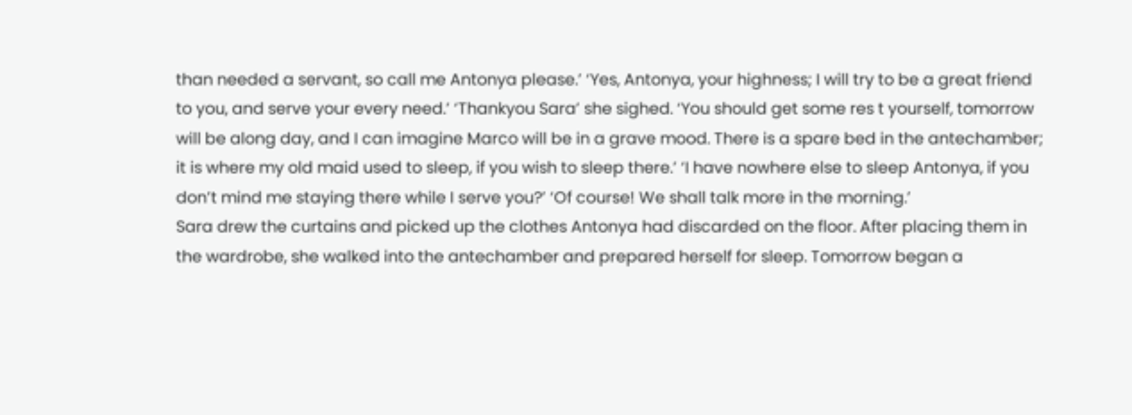than needed a servant, so call me Antonya please.’ ‘Yes, Antonya, your highness; I will try to be a great friend to you, and serve your every need.’ ‘Thankyou Sara’ she sighed. ‘You should get some res t yourself, tomorrow will be along day, and I can imagine Marco will be in a grave mood. There is a spare bed in the antechamber; it is where my old maid used to sleep, if you wish to sleep there.’ ‘I have nowhere else to sleep Antonya, if you don’t mind me staying there while I serve you?’ ‘Of course! We shall talk more in the morning.’
Sara drew the curtains and picked up the clothes Antonya had discarded on the floor. After placing them in the wardrobe, she walked into the antechamber and prepared herself for sleep. Tomorrow began a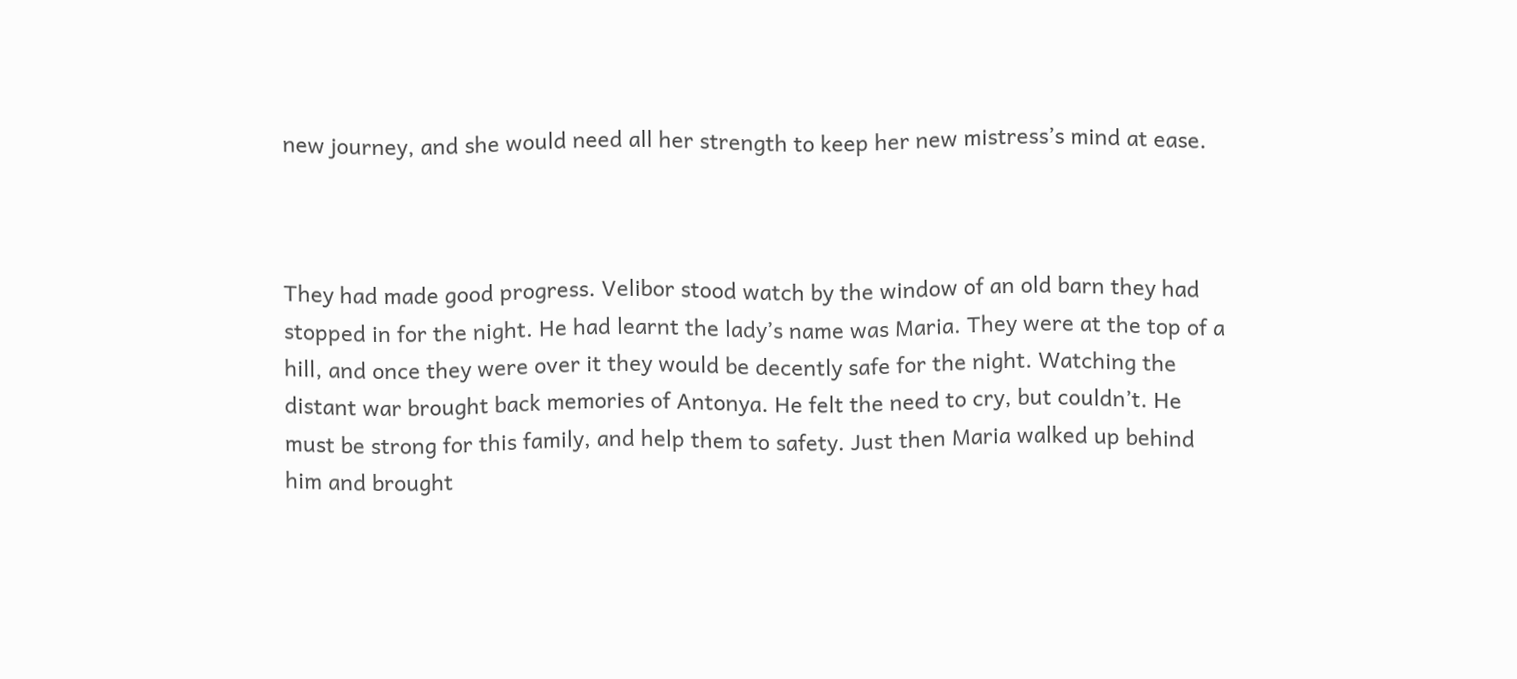new journey, and she would need all her strength to keep her new mistress’s mind at ease.



They had made good progress. Velibor stood watch by the window of an old barn they had stopped in for the night. He had learnt the lady’s name was Maria. They were at the top of a hill, and once they were over it they would be decently safe for the night. Watching the distant war brought back memories of Antonya. He felt the need to cry, but couldn’t. He must be strong for this family, and help them to safety. Just then Maria walked up behind him and brought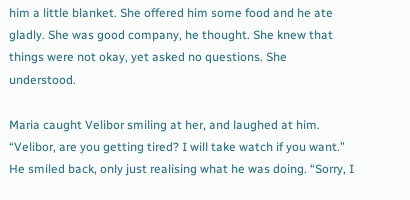him a little blanket. She offered him some food and he ate gladly. She was good company, he thought. She knew that things were not okay, yet asked no questions. She understood.

Maria caught Velibor smiling at her, and laughed at him. “Velibor, are you getting tired? I will take watch if you want.” He smiled back, only just realising what he was doing. “Sorry, I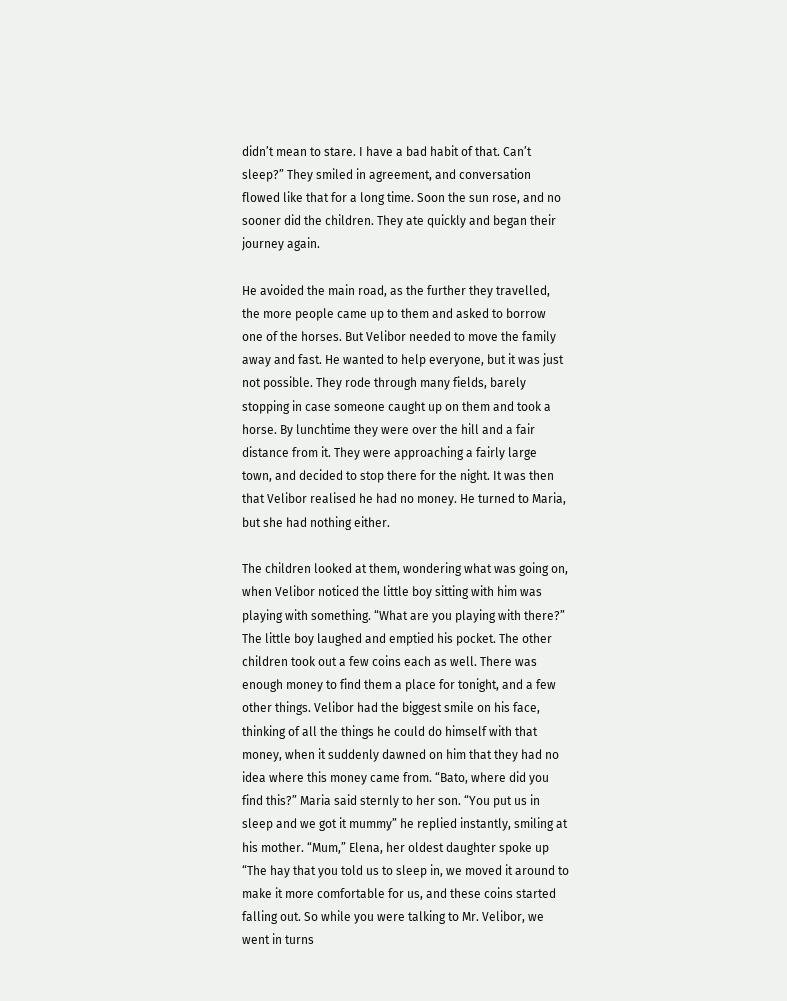didn’t mean to stare. I have a bad habit of that. Can’t sleep?” They smiled in agreement, and conversation flowed like that for a long time. Soon the sun rose, and no sooner did the children. They ate quickly and began their journey again.

He avoided the main road, as the further they travelled, the more people came up to them and asked to borrow one of the horses. But Velibor needed to move the family away and fast. He wanted to help everyone, but it was just not possible. They rode through many fields, barely stopping in case someone caught up on them and took a horse. By lunchtime they were over the hill and a fair distance from it. They were approaching a fairly large town, and decided to stop there for the night. It was then that Velibor realised he had no money. He turned to Maria, but she had nothing either.

The children looked at them, wondering what was going on, when Velibor noticed the little boy sitting with him was playing with something. “What are you playing with there?” The little boy laughed and emptied his pocket. The other children took out a few coins each as well. There was enough money to find them a place for tonight, and a few other things. Velibor had the biggest smile on his face, thinking of all the things he could do himself with that money, when it suddenly dawned on him that they had no idea where this money came from. “Bato, where did you find this?” Maria said sternly to her son. “You put us in sleep and we got it mummy” he replied instantly, smiling at his mother. “Mum,” Elena, her oldest daughter spoke up “The hay that you told us to sleep in, we moved it around to make it more comfortable for us, and these coins started falling out. So while you were talking to Mr. Velibor, we went in turns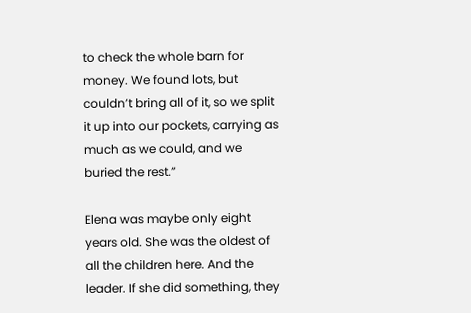to check the whole barn for money. We found lots, but couldn’t bring all of it, so we split it up into our pockets, carrying as much as we could, and we buried the rest.”

Elena was maybe only eight years old. She was the oldest of all the children here. And the leader. If she did something, they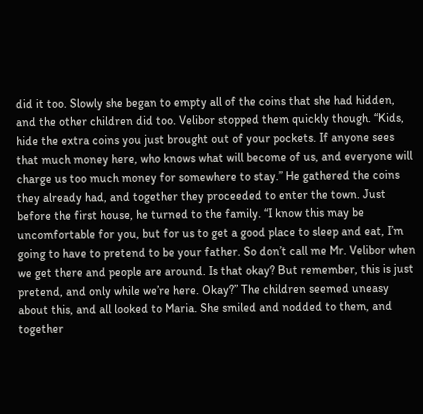did it too. Slowly she began to empty all of the coins that she had hidden, and the other children did too. Velibor stopped them quickly though. “Kids, hide the extra coins you just brought out of your pockets. If anyone sees that much money here, who knows what will become of us, and everyone will charge us too much money for somewhere to stay.” He gathered the coins they already had, and together they proceeded to enter the town. Just before the first house, he turned to the family. “I know this may be uncomfortable for you, but for us to get a good place to sleep and eat, I’m going to have to pretend to be your father. So don’t call me Mr. Velibor when we get there and people are around. Is that okay? But remember, this is just pretend, and only while we’re here. Okay?” The children seemed uneasy about this, and all looked to Maria. She smiled and nodded to them, and together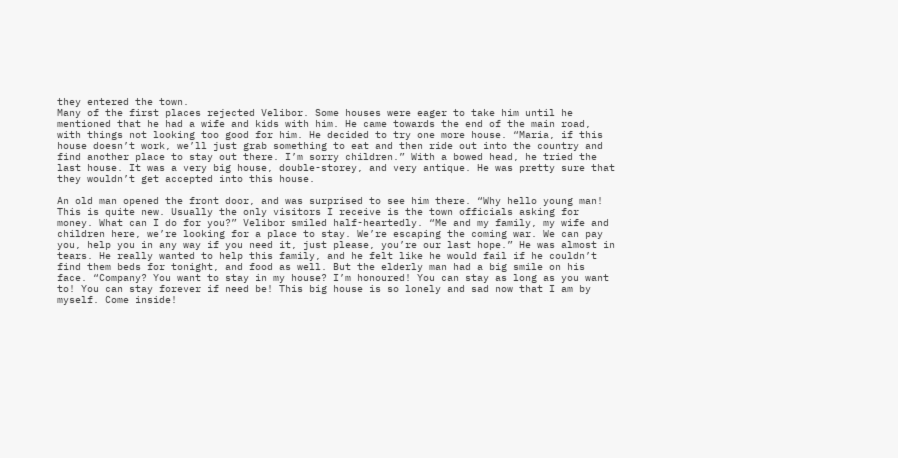they entered the town.
Many of the first places rejected Velibor. Some houses were eager to take him until he mentioned that he had a wife and kids with him. He came towards the end of the main road, with things not looking too good for him. He decided to try one more house. “Maria, if this house doesn’t work, we’ll just grab something to eat and then ride out into the country and find another place to stay out there. I’m sorry children.” With a bowed head, he tried the last house. It was a very big house, double-storey, and very antique. He was pretty sure that they wouldn’t get accepted into this house.

An old man opened the front door, and was surprised to see him there. “Why hello young man! This is quite new. Usually the only visitors I receive is the town officials asking for money. What can I do for you?” Velibor smiled half-heartedly. “Me and my family, my wife and children here, we’re looking for a place to stay. We’re escaping the coming war. We can pay you, help you in any way if you need it, just please, you’re our last hope.” He was almost in tears. He really wanted to help this family, and he felt like he would fail if he couldn’t find them beds for tonight, and food as well. But the elderly man had a big smile on his face. “Company? You want to stay in my house? I’m honoured! You can stay as long as you want to! You can stay forever if need be! This big house is so lonely and sad now that I am by myself. Come inside!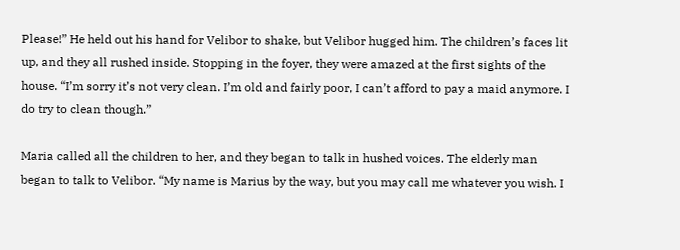Please!” He held out his hand for Velibor to shake, but Velibor hugged him. The children’s faces lit up, and they all rushed inside. Stopping in the foyer, they were amazed at the first sights of the house. “I’m sorry it’s not very clean. I’m old and fairly poor, I can’t afford to pay a maid anymore. I do try to clean though.”

Maria called all the children to her, and they began to talk in hushed voices. The elderly man began to talk to Velibor. “My name is Marius by the way, but you may call me whatever you wish. I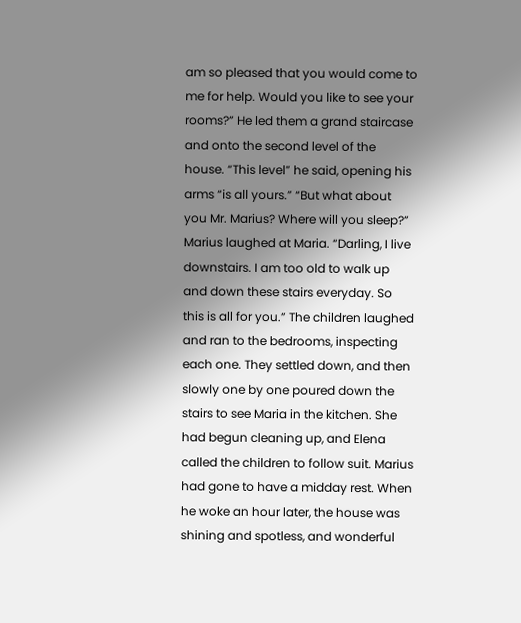am so pleased that you would come to me for help. Would you like to see your rooms?” He led them a grand staircase and onto the second level of the house. “This level” he said, opening his arms “is all yours.” “But what about you Mr. Marius? Where will you sleep?” Marius laughed at Maria. “Darling, I live downstairs. I am too old to walk up and down these stairs everyday. So this is all for you.” The children laughed and ran to the bedrooms, inspecting each one. They settled down, and then slowly one by one poured down the stairs to see Maria in the kitchen. She had begun cleaning up, and Elena called the children to follow suit. Marius had gone to have a midday rest. When he woke an hour later, the house was shining and spotless, and wonderful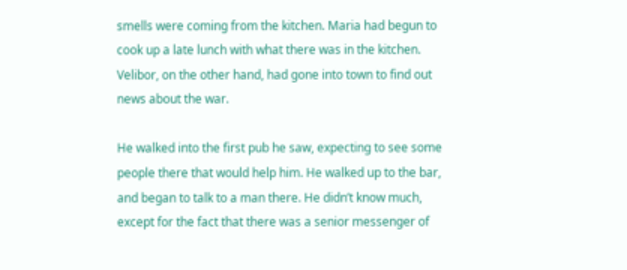smells were coming from the kitchen. Maria had begun to cook up a late lunch with what there was in the kitchen. Velibor, on the other hand, had gone into town to find out news about the war.

He walked into the first pub he saw, expecting to see some people there that would help him. He walked up to the bar, and began to talk to a man there. He didn’t know much, except for the fact that there was a senior messenger of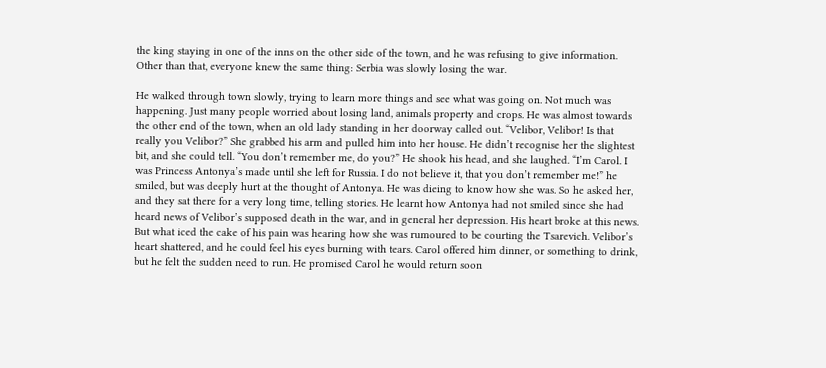the king staying in one of the inns on the other side of the town, and he was refusing to give information. Other than that, everyone knew the same thing: Serbia was slowly losing the war.

He walked through town slowly, trying to learn more things and see what was going on. Not much was happening. Just many people worried about losing land, animals property and crops. He was almost towards the other end of the town, when an old lady standing in her doorway called out. “Velibor, Velibor! Is that really you Velibor?” She grabbed his arm and pulled him into her house. He didn’t recognise her the slightest bit, and she could tell. “You don’t remember me, do you?” He shook his head, and she laughed. “I’m Carol. I was Princess Antonya’s made until she left for Russia. I do not believe it, that you don’t remember me!” he smiled, but was deeply hurt at the thought of Antonya. He was dieing to know how she was. So he asked her, and they sat there for a very long time, telling stories. He learnt how Antonya had not smiled since she had heard news of Velibor’s supposed death in the war, and in general her depression. His heart broke at this news. But what iced the cake of his pain was hearing how she was rumoured to be courting the Tsarevich. Velibor’s heart shattered, and he could feel his eyes burning with tears. Carol offered him dinner, or something to drink, but he felt the sudden need to run. He promised Carol he would return soon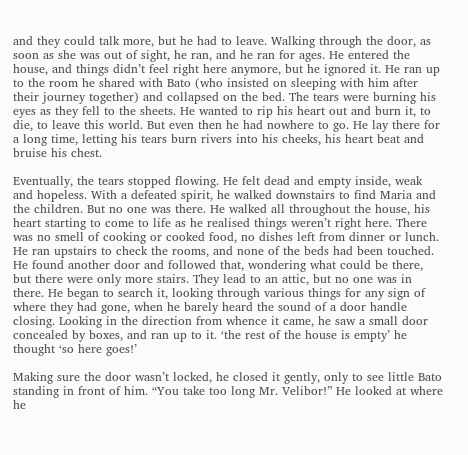and they could talk more, but he had to leave. Walking through the door, as soon as she was out of sight, he ran, and he ran for ages. He entered the house, and things didn’t feel right here anymore, but he ignored it. He ran up to the room he shared with Bato (who insisted on sleeping with him after their journey together) and collapsed on the bed. The tears were burning his eyes as they fell to the sheets. He wanted to rip his heart out and burn it, to die, to leave this world. But even then he had nowhere to go. He lay there for a long time, letting his tears burn rivers into his cheeks, his heart beat and bruise his chest.

Eventually, the tears stopped flowing. He felt dead and empty inside, weak and hopeless. With a defeated spirit, he walked downstairs to find Maria and the children. But no one was there. He walked all throughout the house, his heart starting to come to life as he realised things weren’t right here. There was no smell of cooking or cooked food, no dishes left from dinner or lunch. He ran upstairs to check the rooms, and none of the beds had been touched. He found another door and followed that, wondering what could be there, but there were only more stairs. They lead to an attic, but no one was in there. He began to search it, looking through various things for any sign of where they had gone, when he barely heard the sound of a door handle closing. Looking in the direction from whence it came, he saw a small door concealed by boxes, and ran up to it. ‘the rest of the house is empty’ he thought ‘so here goes!’

Making sure the door wasn’t locked, he closed it gently, only to see little Bato standing in front of him. “You take too long Mr. Velibor!” He looked at where he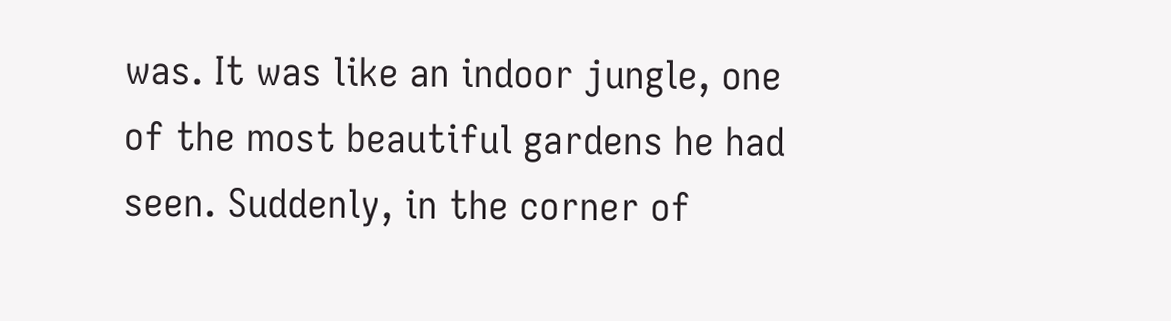was. It was like an indoor jungle, one of the most beautiful gardens he had seen. Suddenly, in the corner of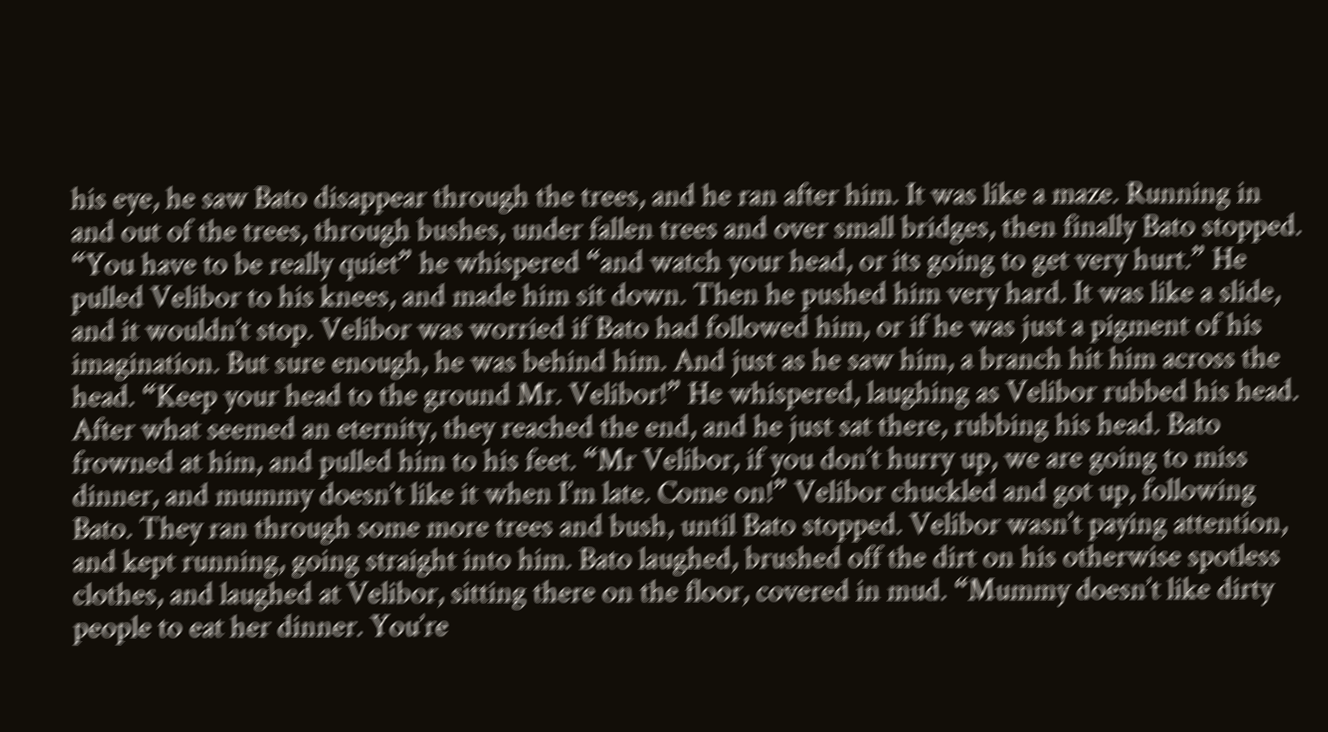his eye, he saw Bato disappear through the trees, and he ran after him. It was like a maze. Running in and out of the trees, through bushes, under fallen trees and over small bridges, then finally Bato stopped. “You have to be really quiet” he whispered “and watch your head, or its going to get very hurt.” He pulled Velibor to his knees, and made him sit down. Then he pushed him very hard. It was like a slide, and it wouldn’t stop. Velibor was worried if Bato had followed him, or if he was just a pigment of his imagination. But sure enough, he was behind him. And just as he saw him, a branch hit him across the head. “Keep your head to the ground Mr. Velibor!” He whispered, laughing as Velibor rubbed his head. After what seemed an eternity, they reached the end, and he just sat there, rubbing his head. Bato frowned at him, and pulled him to his feet. “Mr Velibor, if you don’t hurry up, we are going to miss dinner, and mummy doesn’t like it when I’m late. Come on!” Velibor chuckled and got up, following Bato. They ran through some more trees and bush, until Bato stopped. Velibor wasn’t paying attention, and kept running, going straight into him. Bato laughed, brushed off the dirt on his otherwise spotless clothes, and laughed at Velibor, sitting there on the floor, covered in mud. “Mummy doesn’t like dirty people to eat her dinner. You’re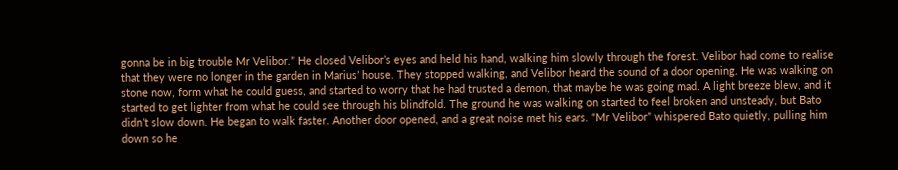gonna be in big trouble Mr Velibor.” He closed Velibor’s eyes and held his hand, walking him slowly through the forest. Velibor had come to realise that they were no longer in the garden in Marius’ house. They stopped walking, and Velibor heard the sound of a door opening. He was walking on stone now, form what he could guess, and started to worry that he had trusted a demon, that maybe he was going mad. A light breeze blew, and it started to get lighter from what he could see through his blindfold. The ground he was walking on started to feel broken and unsteady, but Bato didn’t slow down. He began to walk faster. Another door opened, and a great noise met his ears. “Mr Velibor” whispered Bato quietly, pulling him down so he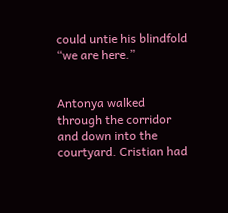could untie his blindfold “we are here.”


Antonya walked through the corridor and down into the courtyard. Cristian had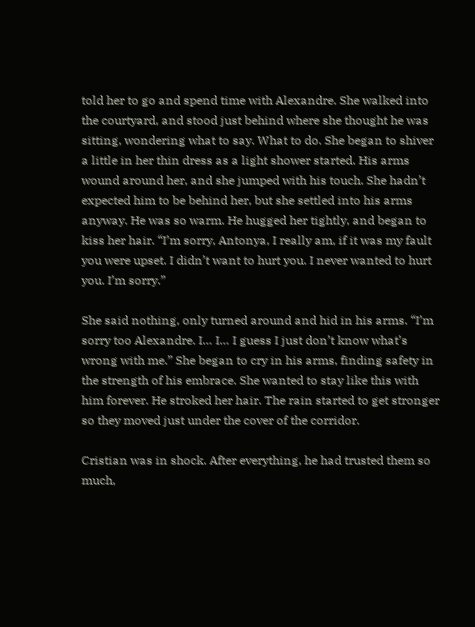told her to go and spend time with Alexandre. She walked into the courtyard, and stood just behind where she thought he was sitting, wondering what to say. What to do. She began to shiver a little in her thin dress as a light shower started. His arms wound around her, and she jumped with his touch. She hadn’t expected him to be behind her, but she settled into his arms anyway. He was so warm. He hugged her tightly, and began to kiss her hair. “I’m sorry, Antonya, I really am, if it was my fault you were upset. I didn’t want to hurt you. I never wanted to hurt you. I’m sorry.”

She said nothing, only turned around and hid in his arms. “I’m sorry too Alexandre. I… I… I guess I just don’t know what’s wrong with me.” She began to cry in his arms, finding safety in the strength of his embrace. She wanted to stay like this with him forever. He stroked her hair. The rain started to get stronger so they moved just under the cover of the corridor.

Cristian was in shock. After everything, he had trusted them so much,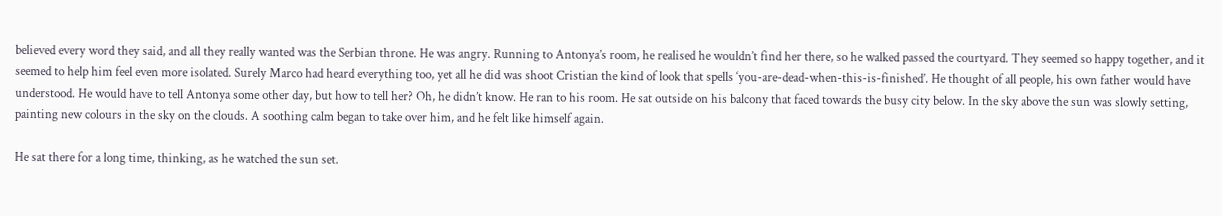believed every word they said, and all they really wanted was the Serbian throne. He was angry. Running to Antonya’s room, he realised he wouldn’t find her there, so he walked passed the courtyard. They seemed so happy together, and it seemed to help him feel even more isolated. Surely Marco had heard everything too, yet all he did was shoot Cristian the kind of look that spells ‘you-are-dead-when-this-is-finished’. He thought of all people, his own father would have understood. He would have to tell Antonya some other day, but how to tell her? Oh, he didn’t know. He ran to his room. He sat outside on his balcony that faced towards the busy city below. In the sky above the sun was slowly setting, painting new colours in the sky on the clouds. A soothing calm began to take over him, and he felt like himself again.

He sat there for a long time, thinking, as he watched the sun set.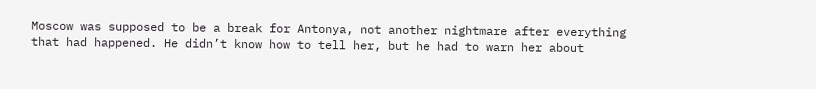Moscow was supposed to be a break for Antonya, not another nightmare after everything that had happened. He didn’t know how to tell her, but he had to warn her about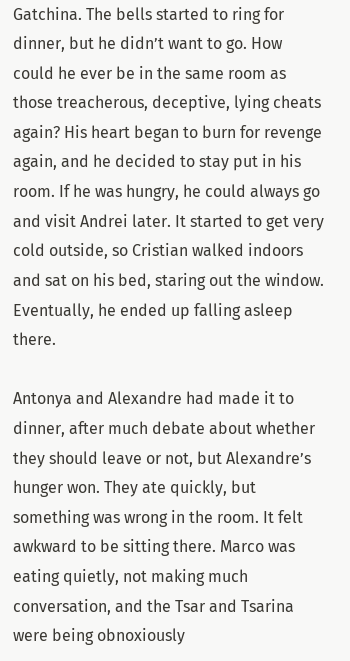Gatchina. The bells started to ring for dinner, but he didn’t want to go. How could he ever be in the same room as those treacherous, deceptive, lying cheats again? His heart began to burn for revenge again, and he decided to stay put in his room. If he was hungry, he could always go and visit Andrei later. It started to get very cold outside, so Cristian walked indoors and sat on his bed, staring out the window. Eventually, he ended up falling asleep there.

Antonya and Alexandre had made it to dinner, after much debate about whether they should leave or not, but Alexandre’s hunger won. They ate quickly, but something was wrong in the room. It felt awkward to be sitting there. Marco was eating quietly, not making much conversation, and the Tsar and Tsarina were being obnoxiously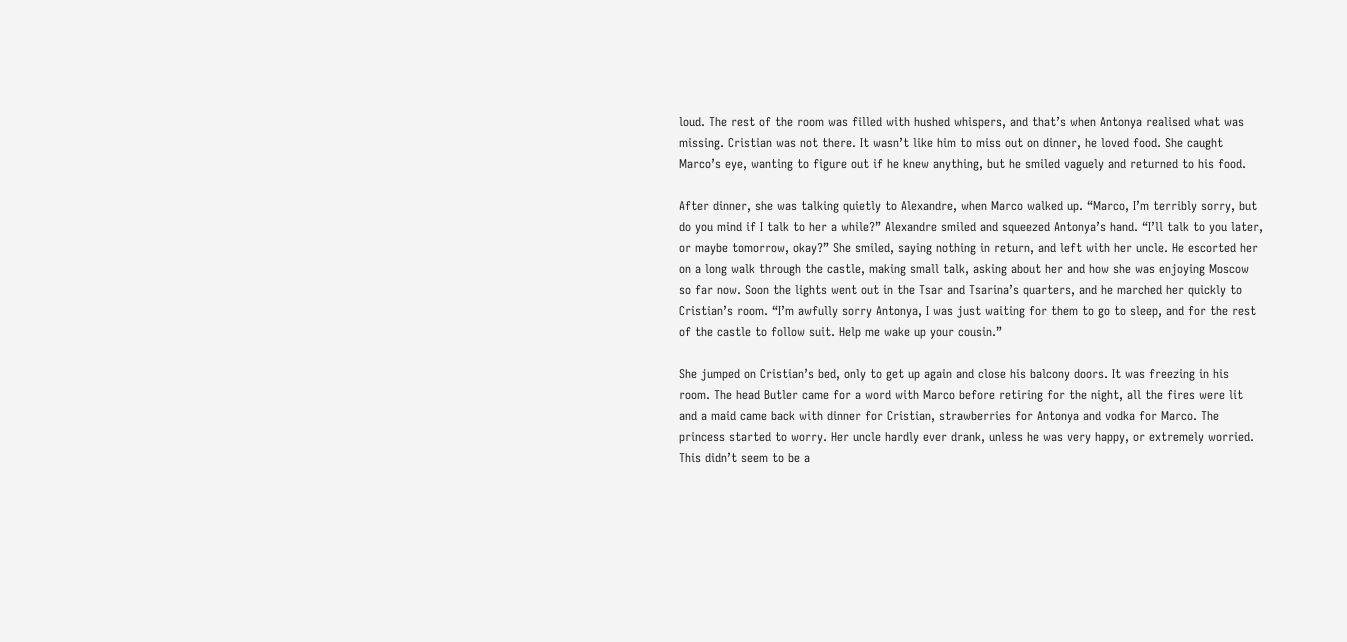loud. The rest of the room was filled with hushed whispers, and that’s when Antonya realised what was missing. Cristian was not there. It wasn’t like him to miss out on dinner, he loved food. She caught Marco’s eye, wanting to figure out if he knew anything, but he smiled vaguely and returned to his food.

After dinner, she was talking quietly to Alexandre, when Marco walked up. “Marco, I’m terribly sorry, but do you mind if I talk to her a while?” Alexandre smiled and squeezed Antonya’s hand. “I’ll talk to you later, or maybe tomorrow, okay?” She smiled, saying nothing in return, and left with her uncle. He escorted her on a long walk through the castle, making small talk, asking about her and how she was enjoying Moscow so far now. Soon the lights went out in the Tsar and Tsarina’s quarters, and he marched her quickly to Cristian’s room. “I’m awfully sorry Antonya, I was just waiting for them to go to sleep, and for the rest of the castle to follow suit. Help me wake up your cousin.”

She jumped on Cristian’s bed, only to get up again and close his balcony doors. It was freezing in his room. The head Butler came for a word with Marco before retiring for the night, all the fires were lit and a maid came back with dinner for Cristian, strawberries for Antonya and vodka for Marco. The princess started to worry. Her uncle hardly ever drank, unless he was very happy, or extremely worried. This didn’t seem to be a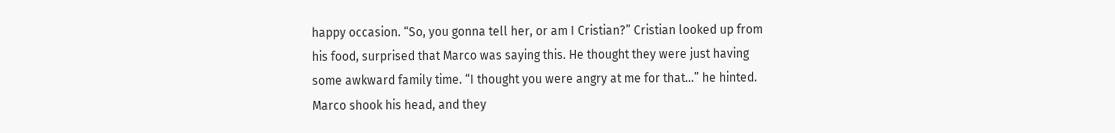happy occasion. “So, you gonna tell her, or am I Cristian?” Cristian looked up from his food, surprised that Marco was saying this. He thought they were just having some awkward family time. “I thought you were angry at me for that…” he hinted. Marco shook his head, and they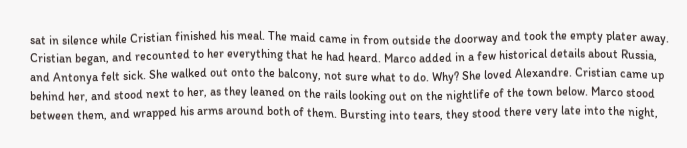sat in silence while Cristian finished his meal. The maid came in from outside the doorway and took the empty plater away. Cristian began, and recounted to her everything that he had heard. Marco added in a few historical details about Russia, and Antonya felt sick. She walked out onto the balcony, not sure what to do. Why? She loved Alexandre. Cristian came up behind her, and stood next to her, as they leaned on the rails looking out on the nightlife of the town below. Marco stood between them, and wrapped his arms around both of them. Bursting into tears, they stood there very late into the night,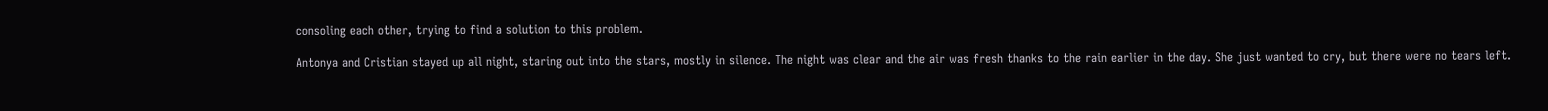consoling each other, trying to find a solution to this problem.

Antonya and Cristian stayed up all night, staring out into the stars, mostly in silence. The night was clear and the air was fresh thanks to the rain earlier in the day. She just wanted to cry, but there were no tears left.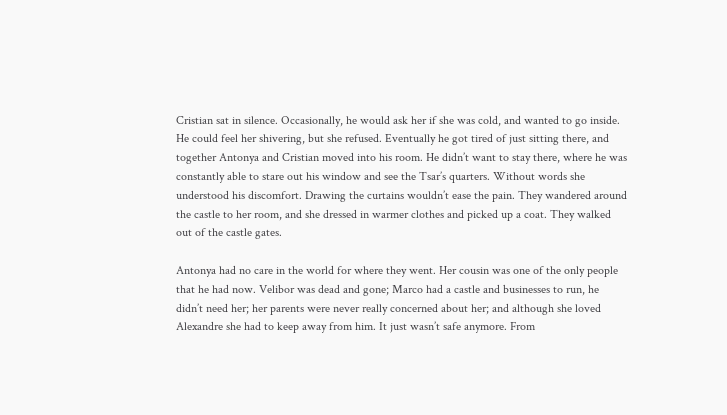Cristian sat in silence. Occasionally, he would ask her if she was cold, and wanted to go inside. He could feel her shivering, but she refused. Eventually he got tired of just sitting there, and together Antonya and Cristian moved into his room. He didn’t want to stay there, where he was constantly able to stare out his window and see the Tsar’s quarters. Without words she understood his discomfort. Drawing the curtains wouldn’t ease the pain. They wandered around the castle to her room, and she dressed in warmer clothes and picked up a coat. They walked out of the castle gates.

Antonya had no care in the world for where they went. Her cousin was one of the only people that he had now. Velibor was dead and gone; Marco had a castle and businesses to run, he didn’t need her; her parents were never really concerned about her; and although she loved Alexandre she had to keep away from him. It just wasn’t safe anymore. From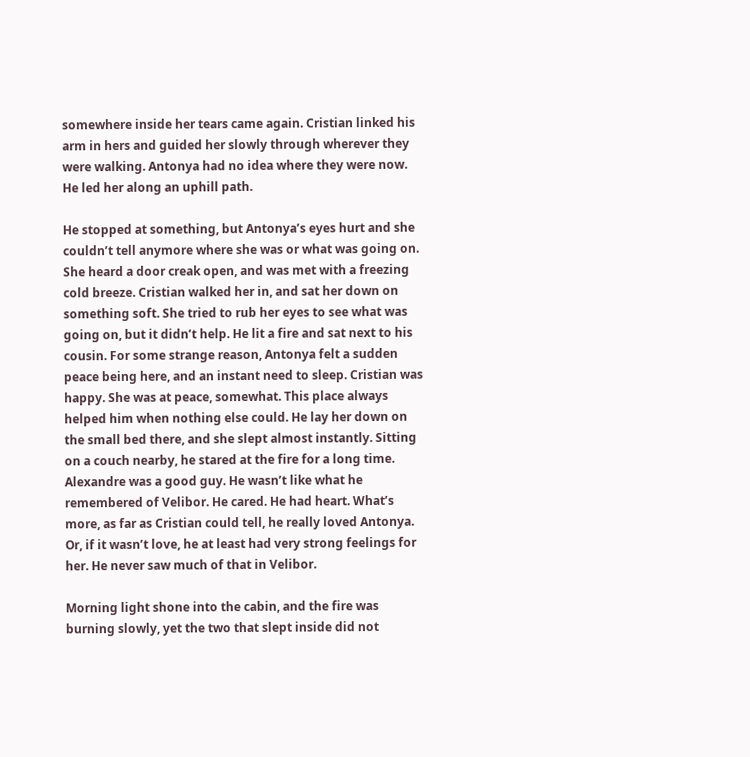somewhere inside her tears came again. Cristian linked his arm in hers and guided her slowly through wherever they were walking. Antonya had no idea where they were now. He led her along an uphill path.

He stopped at something, but Antonya’s eyes hurt and she couldn’t tell anymore where she was or what was going on. She heard a door creak open, and was met with a freezing cold breeze. Cristian walked her in, and sat her down on something soft. She tried to rub her eyes to see what was going on, but it didn’t help. He lit a fire and sat next to his cousin. For some strange reason, Antonya felt a sudden peace being here, and an instant need to sleep. Cristian was happy. She was at peace, somewhat. This place always helped him when nothing else could. He lay her down on the small bed there, and she slept almost instantly. Sitting on a couch nearby, he stared at the fire for a long time. Alexandre was a good guy. He wasn’t like what he remembered of Velibor. He cared. He had heart. What’s more, as far as Cristian could tell, he really loved Antonya. Or, if it wasn’t love, he at least had very strong feelings for her. He never saw much of that in Velibor.

Morning light shone into the cabin, and the fire was burning slowly, yet the two that slept inside did not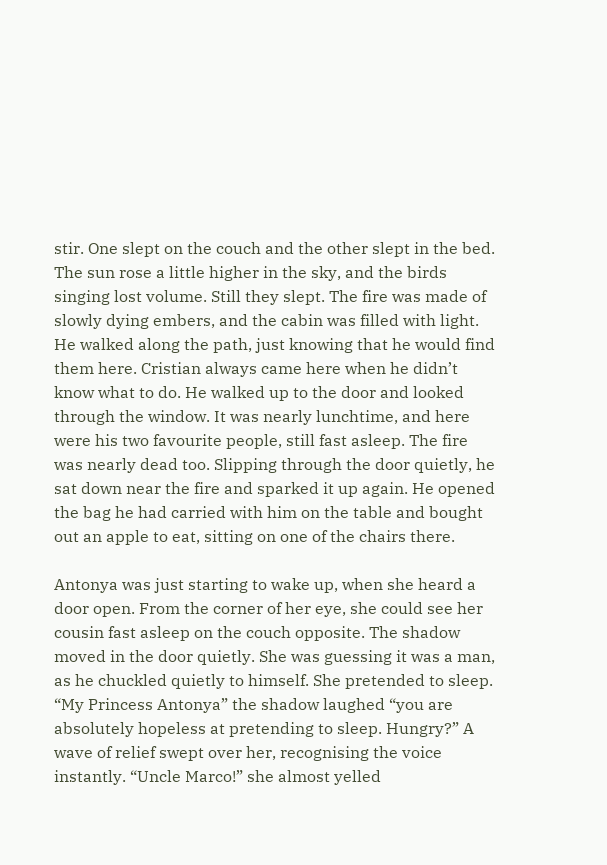stir. One slept on the couch and the other slept in the bed. The sun rose a little higher in the sky, and the birds singing lost volume. Still they slept. The fire was made of slowly dying embers, and the cabin was filled with light. He walked along the path, just knowing that he would find them here. Cristian always came here when he didn’t know what to do. He walked up to the door and looked through the window. It was nearly lunchtime, and here were his two favourite people, still fast asleep. The fire was nearly dead too. Slipping through the door quietly, he sat down near the fire and sparked it up again. He opened the bag he had carried with him on the table and bought out an apple to eat, sitting on one of the chairs there.

Antonya was just starting to wake up, when she heard a door open. From the corner of her eye, she could see her cousin fast asleep on the couch opposite. The shadow moved in the door quietly. She was guessing it was a man, as he chuckled quietly to himself. She pretended to sleep. “My Princess Antonya” the shadow laughed “you are absolutely hopeless at pretending to sleep. Hungry?” A wave of relief swept over her, recognising the voice instantly. “Uncle Marco!” she almost yelled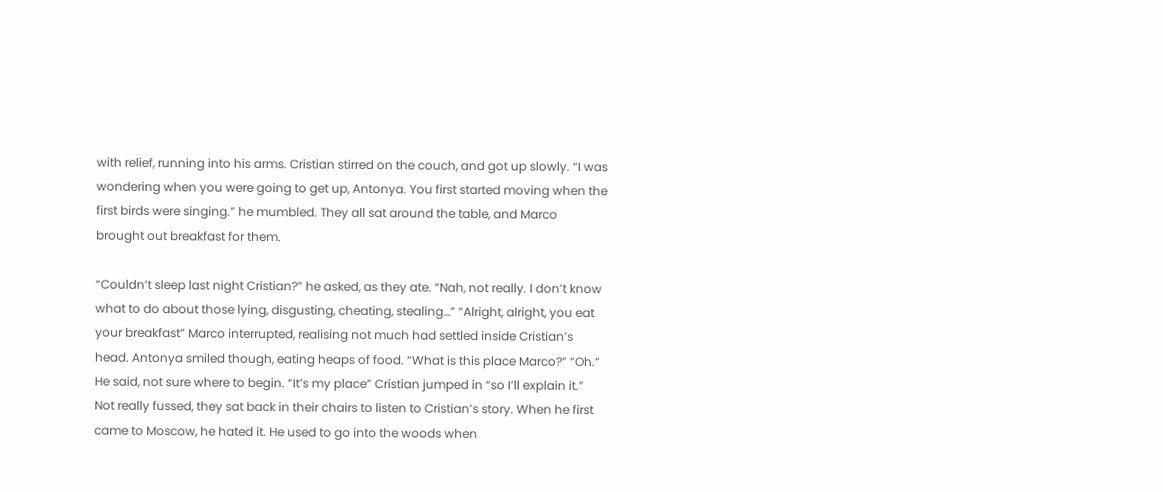with relief, running into his arms. Cristian stirred on the couch, and got up slowly. “I was wondering when you were going to get up, Antonya. You first started moving when the first birds were singing.” he mumbled. They all sat around the table, and Marco brought out breakfast for them.

“Couldn’t sleep last night Cristian?” he asked, as they ate. “Nah, not really. I don’t know what to do about those lying, disgusting, cheating, stealing…” “Alright, alright, you eat your breakfast” Marco interrupted, realising not much had settled inside Cristian’s head. Antonya smiled though, eating heaps of food. “What is this place Marco?” “Oh.” He said, not sure where to begin. “It’s my place” Cristian jumped in “so I’ll explain it.” Not really fussed, they sat back in their chairs to listen to Cristian’s story. When he first came to Moscow, he hated it. He used to go into the woods when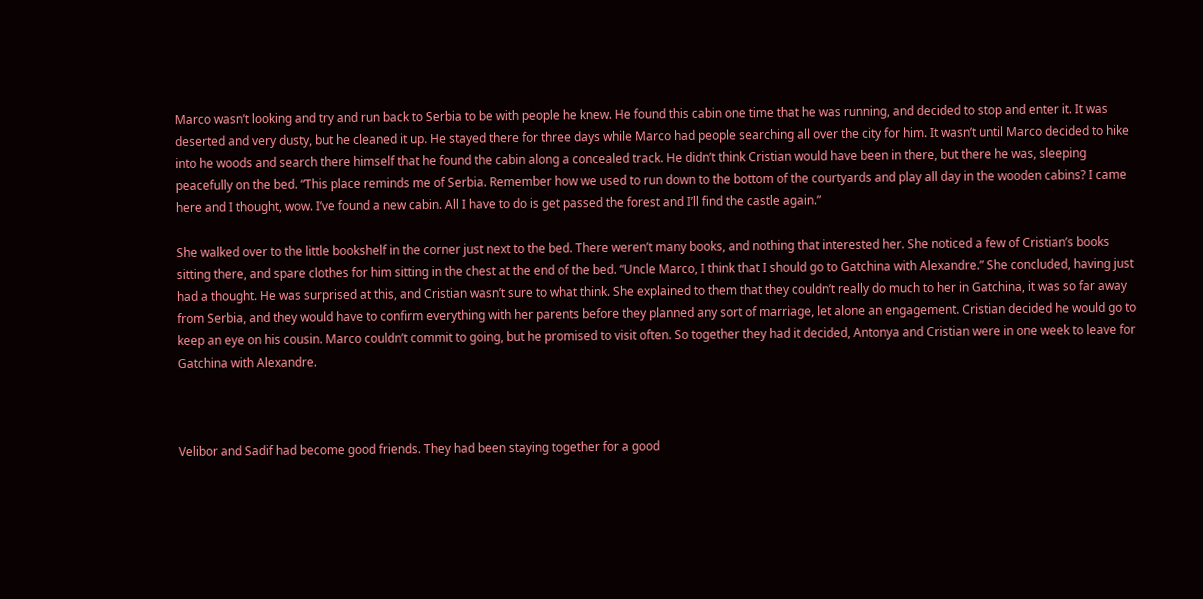Marco wasn’t looking and try and run back to Serbia to be with people he knew. He found this cabin one time that he was running, and decided to stop and enter it. It was deserted and very dusty, but he cleaned it up. He stayed there for three days while Marco had people searching all over the city for him. It wasn’t until Marco decided to hike into he woods and search there himself that he found the cabin along a concealed track. He didn’t think Cristian would have been in there, but there he was, sleeping peacefully on the bed. “This place reminds me of Serbia. Remember how we used to run down to the bottom of the courtyards and play all day in the wooden cabins? I came here and I thought, wow. I’ve found a new cabin. All I have to do is get passed the forest and I’ll find the castle again.”

She walked over to the little bookshelf in the corner just next to the bed. There weren’t many books, and nothing that interested her. She noticed a few of Cristian’s books sitting there, and spare clothes for him sitting in the chest at the end of the bed. “Uncle Marco, I think that I should go to Gatchina with Alexandre.” She concluded, having just had a thought. He was surprised at this, and Cristian wasn’t sure to what think. She explained to them that they couldn’t really do much to her in Gatchina, it was so far away from Serbia, and they would have to confirm everything with her parents before they planned any sort of marriage, let alone an engagement. Cristian decided he would go to keep an eye on his cousin. Marco couldn’t commit to going, but he promised to visit often. So together they had it decided, Antonya and Cristian were in one week to leave for Gatchina with Alexandre.



Velibor and Sadif had become good friends. They had been staying together for a good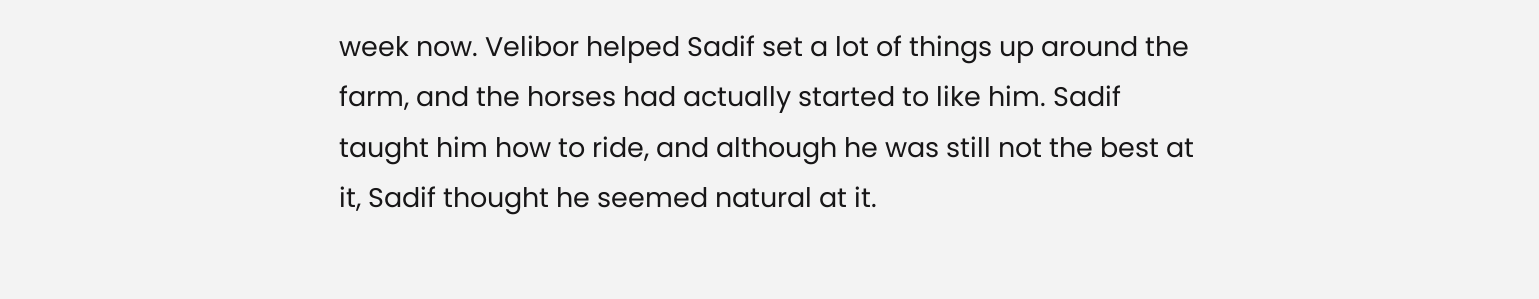week now. Velibor helped Sadif set a lot of things up around the farm, and the horses had actually started to like him. Sadif taught him how to ride, and although he was still not the best at it, Sadif thought he seemed natural at it.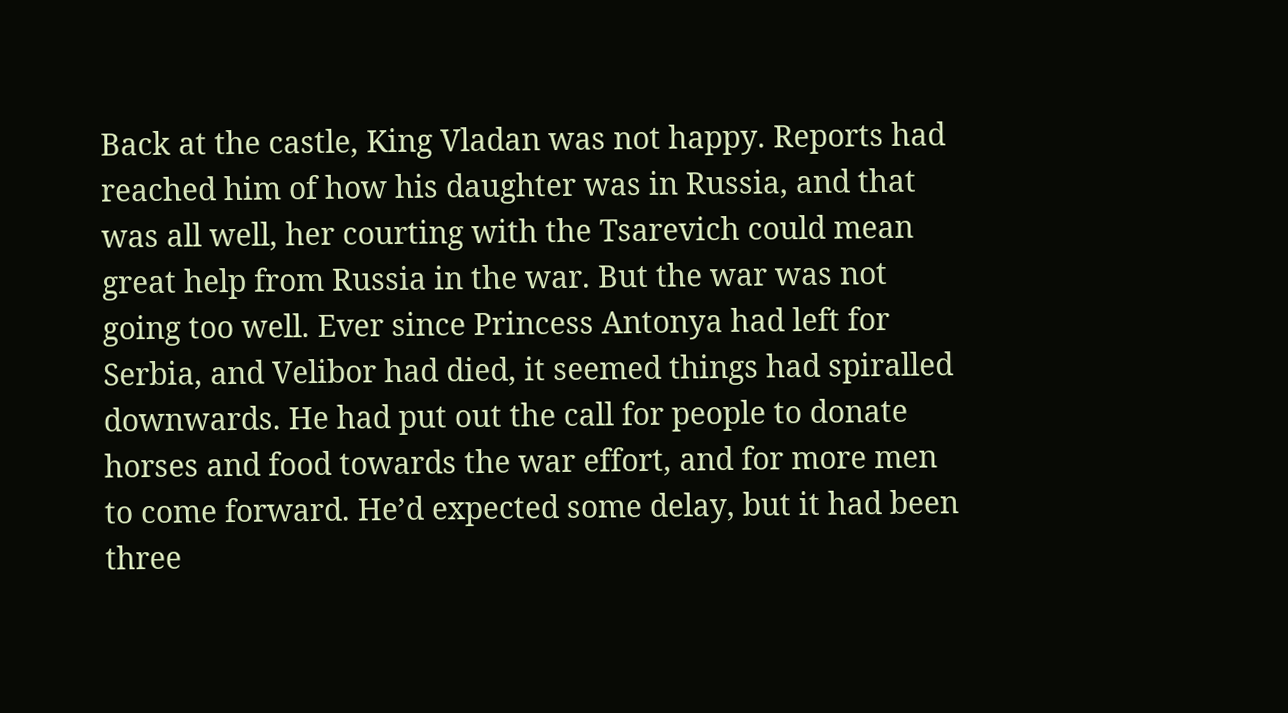Back at the castle, King Vladan was not happy. Reports had reached him of how his daughter was in Russia, and that was all well, her courting with the Tsarevich could mean great help from Russia in the war. But the war was not going too well. Ever since Princess Antonya had left for Serbia, and Velibor had died, it seemed things had spiralled downwards. He had put out the call for people to donate horses and food towards the war effort, and for more men to come forward. He’d expected some delay, but it had been three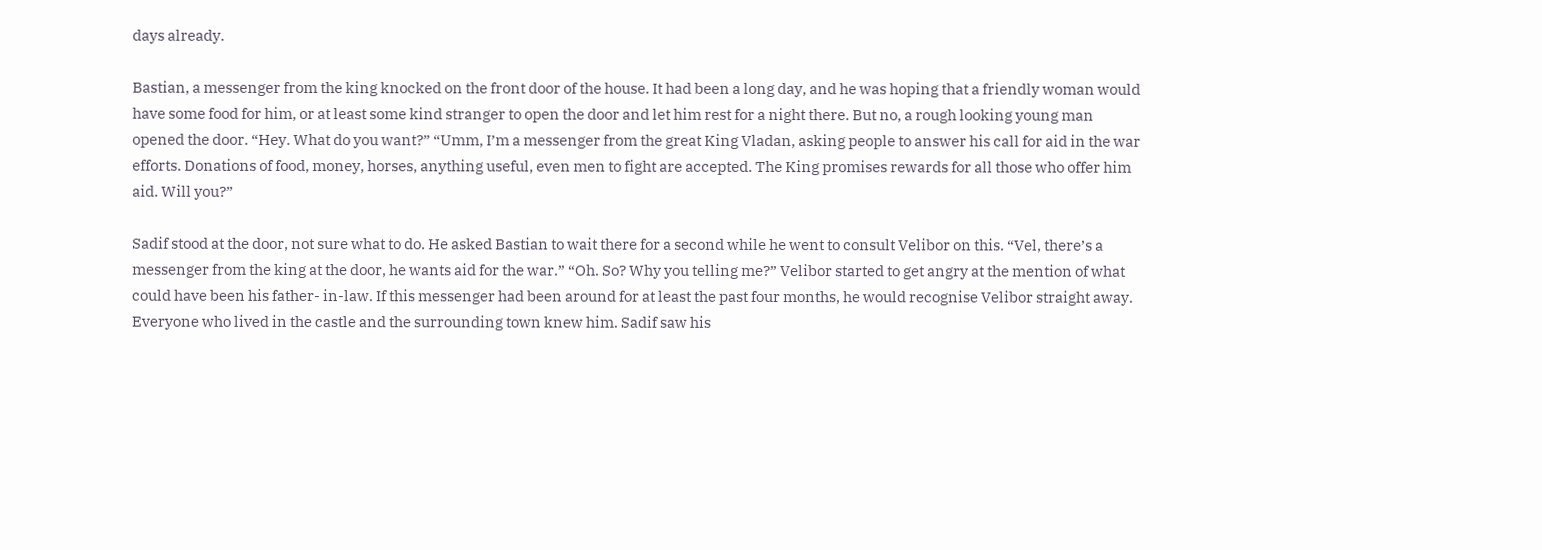days already.

Bastian, a messenger from the king knocked on the front door of the house. It had been a long day, and he was hoping that a friendly woman would have some food for him, or at least some kind stranger to open the door and let him rest for a night there. But no, a rough looking young man opened the door. “Hey. What do you want?” “Umm, I’m a messenger from the great King Vladan, asking people to answer his call for aid in the war efforts. Donations of food, money, horses, anything useful, even men to fight are accepted. The King promises rewards for all those who offer him aid. Will you?”

Sadif stood at the door, not sure what to do. He asked Bastian to wait there for a second while he went to consult Velibor on this. “Vel, there’s a messenger from the king at the door, he wants aid for the war.” “Oh. So? Why you telling me?” Velibor started to get angry at the mention of what could have been his father- in-law. If this messenger had been around for at least the past four months, he would recognise Velibor straight away. Everyone who lived in the castle and the surrounding town knew him. Sadif saw his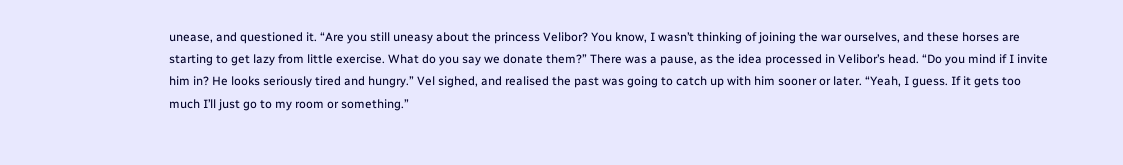unease, and questioned it. “Are you still uneasy about the princess Velibor? You know, I wasn’t thinking of joining the war ourselves, and these horses are starting to get lazy from little exercise. What do you say we donate them?” There was a pause, as the idea processed in Velibor’s head. “Do you mind if I invite him in? He looks seriously tired and hungry.” Vel sighed, and realised the past was going to catch up with him sooner or later. “Yeah, I guess. If it gets too much I’ll just go to my room or something.”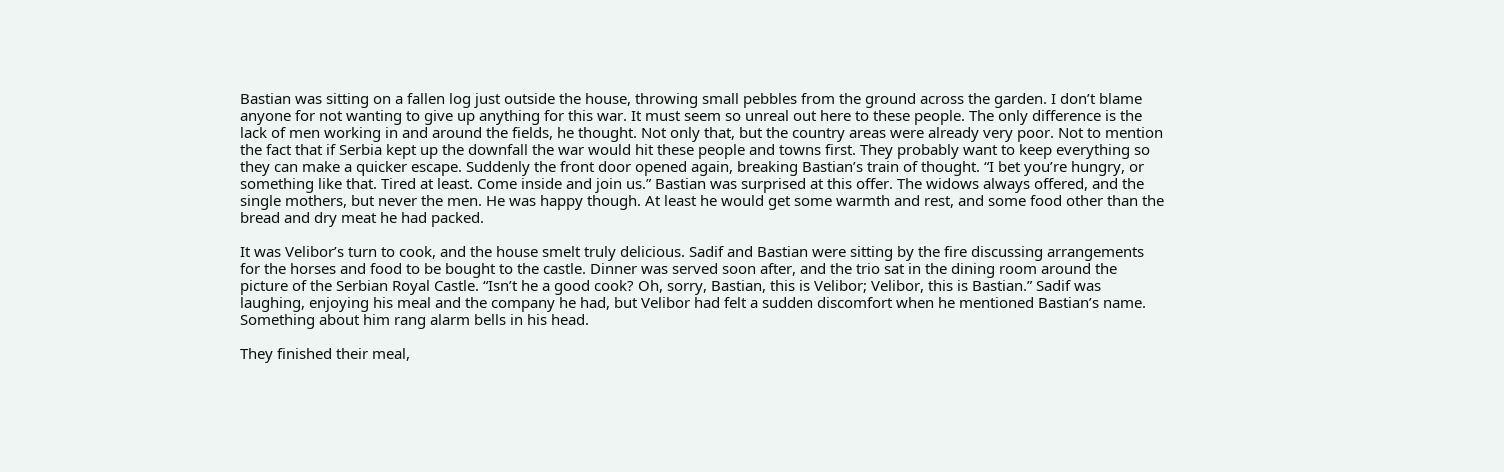Bastian was sitting on a fallen log just outside the house, throwing small pebbles from the ground across the garden. I don’t blame anyone for not wanting to give up anything for this war. It must seem so unreal out here to these people. The only difference is the lack of men working in and around the fields, he thought. Not only that, but the country areas were already very poor. Not to mention the fact that if Serbia kept up the downfall the war would hit these people and towns first. They probably want to keep everything so they can make a quicker escape. Suddenly the front door opened again, breaking Bastian’s train of thought. “I bet you’re hungry, or something like that. Tired at least. Come inside and join us.” Bastian was surprised at this offer. The widows always offered, and the single mothers, but never the men. He was happy though. At least he would get some warmth and rest, and some food other than the bread and dry meat he had packed.

It was Velibor’s turn to cook, and the house smelt truly delicious. Sadif and Bastian were sitting by the fire discussing arrangements for the horses and food to be bought to the castle. Dinner was served soon after, and the trio sat in the dining room around the picture of the Serbian Royal Castle. “Isn’t he a good cook? Oh, sorry, Bastian, this is Velibor; Velibor, this is Bastian.” Sadif was laughing, enjoying his meal and the company he had, but Velibor had felt a sudden discomfort when he mentioned Bastian’s name. Something about him rang alarm bells in his head.

They finished their meal,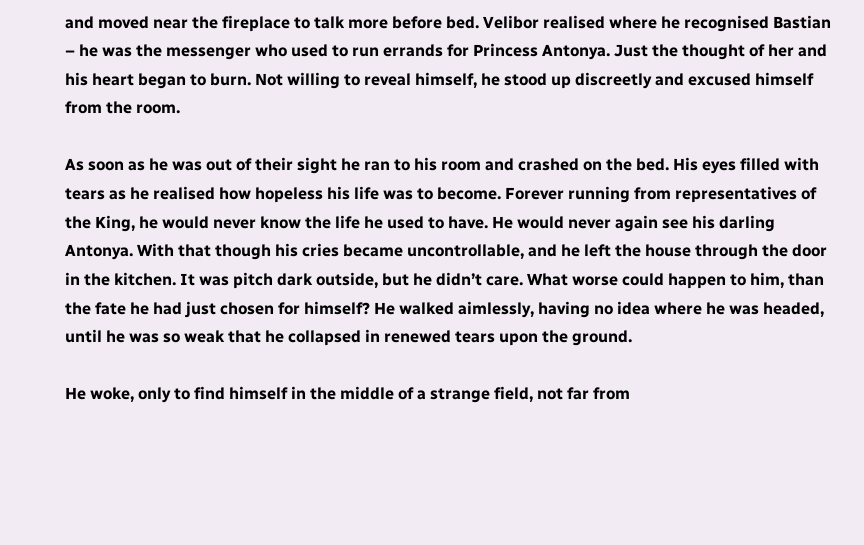and moved near the fireplace to talk more before bed. Velibor realised where he recognised Bastian – he was the messenger who used to run errands for Princess Antonya. Just the thought of her and his heart began to burn. Not willing to reveal himself, he stood up discreetly and excused himself from the room.

As soon as he was out of their sight he ran to his room and crashed on the bed. His eyes filled with tears as he realised how hopeless his life was to become. Forever running from representatives of the King, he would never know the life he used to have. He would never again see his darling Antonya. With that though his cries became uncontrollable, and he left the house through the door in the kitchen. It was pitch dark outside, but he didn’t care. What worse could happen to him, than the fate he had just chosen for himself? He walked aimlessly, having no idea where he was headed, until he was so weak that he collapsed in renewed tears upon the ground.

He woke, only to find himself in the middle of a strange field, not far from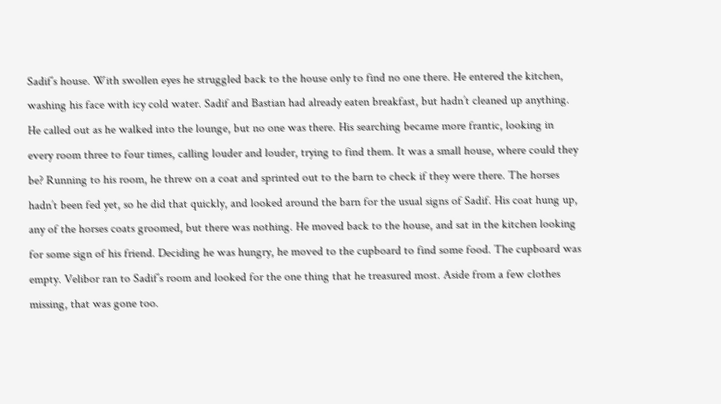Sadif’s house. With swollen eyes he struggled back to the house only to find no one there. He entered the kitchen, washing his face with icy cold water. Sadif and Bastian had already eaten breakfast, but hadn’t cleaned up anything. He called out as he walked into the lounge, but no one was there. His searching became more frantic, looking in every room three to four times, calling louder and louder, trying to find them. It was a small house, where could they be? Running to his room, he threw on a coat and sprinted out to the barn to check if they were there. The horses hadn’t been fed yet, so he did that quickly, and looked around the barn for the usual signs of Sadif. His coat hung up, any of the horses coats groomed, but there was nothing. He moved back to the house, and sat in the kitchen looking for some sign of his friend. Deciding he was hungry, he moved to the cupboard to find some food. The cupboard was empty. Velibor ran to Sadif’s room and looked for the one thing that he treasured most. Aside from a few clothes missing, that was gone too.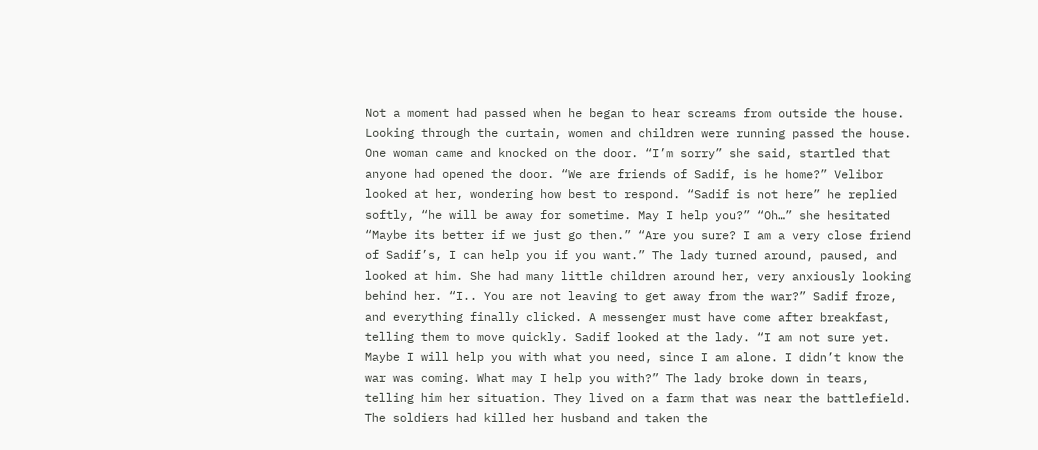Not a moment had passed when he began to hear screams from outside the house. Looking through the curtain, women and children were running passed the house. One woman came and knocked on the door. “I’m sorry” she said, startled that anyone had opened the door. “We are friends of Sadif, is he home?” Velibor looked at her, wondering how best to respond. “Sadif is not here” he replied softly, “he will be away for sometime. May I help you?” “Oh…” she hesitated “Maybe its better if we just go then.” “Are you sure? I am a very close friend of Sadif’s, I can help you if you want.” The lady turned around, paused, and looked at him. She had many little children around her, very anxiously looking behind her. “I.. You are not leaving to get away from the war?” Sadif froze, and everything finally clicked. A messenger must have come after breakfast, telling them to move quickly. Sadif looked at the lady. “I am not sure yet. Maybe I will help you with what you need, since I am alone. I didn’t know the war was coming. What may I help you with?” The lady broke down in tears, telling him her situation. They lived on a farm that was near the battlefield. The soldiers had killed her husband and taken the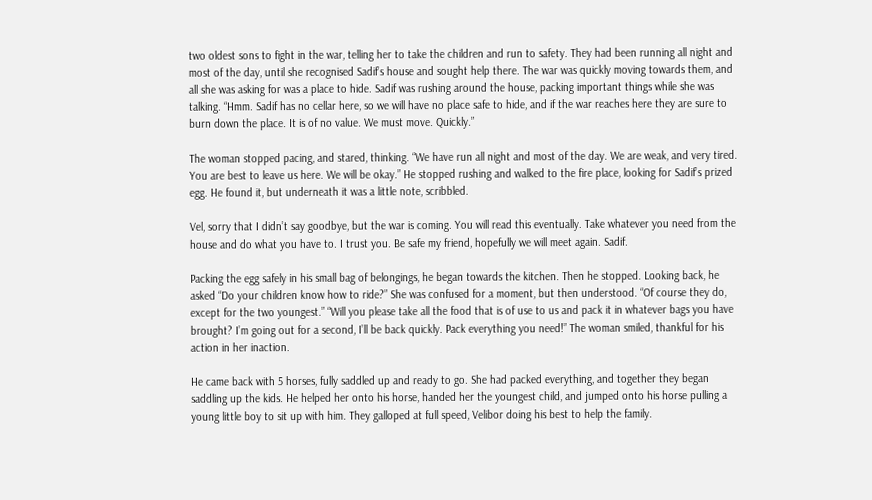two oldest sons to fight in the war, telling her to take the children and run to safety. They had been running all night and most of the day, until she recognised Sadif’s house and sought help there. The war was quickly moving towards them, and all she was asking for was a place to hide. Sadif was rushing around the house, packing important things while she was talking. “Hmm. Sadif has no cellar here, so we will have no place safe to hide, and if the war reaches here they are sure to burn down the place. It is of no value. We must move. Quickly.”

The woman stopped pacing, and stared, thinking. “We have run all night and most of the day. We are weak, and very tired. You are best to leave us here. We will be okay.” He stopped rushing and walked to the fire place, looking for Sadif’s prized egg. He found it, but underneath it was a little note, scribbled.

Vel, sorry that I didn’t say goodbye, but the war is coming. You will read this eventually. Take whatever you need from the house and do what you have to. I trust you. Be safe my friend, hopefully we will meet again. Sadif.

Packing the egg safely in his small bag of belongings, he began towards the kitchen. Then he stopped. Looking back, he asked “Do your children know how to ride?” She was confused for a moment, but then understood. “Of course they do, except for the two youngest.” “Will you please take all the food that is of use to us and pack it in whatever bags you have brought? I’m going out for a second, I’ll be back quickly. Pack everything you need!” The woman smiled, thankful for his action in her inaction.

He came back with 5 horses, fully saddled up and ready to go. She had packed everything, and together they began saddling up the kids. He helped her onto his horse, handed her the youngest child, and jumped onto his horse pulling a young little boy to sit up with him. They galloped at full speed, Velibor doing his best to help the family.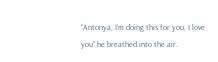“Antonya, I’m doing this for you, I love you” he breathed into the air.